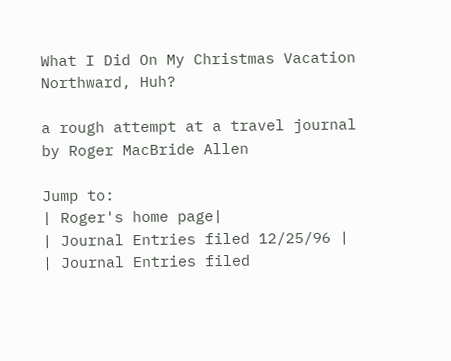What I Did On My Christmas Vacation
Northward, Huh?

a rough attempt at a travel journal
by Roger MacBride Allen

Jump to:
| Roger's home page|
| Journal Entries filed 12/25/96 |
| Journal Entries filed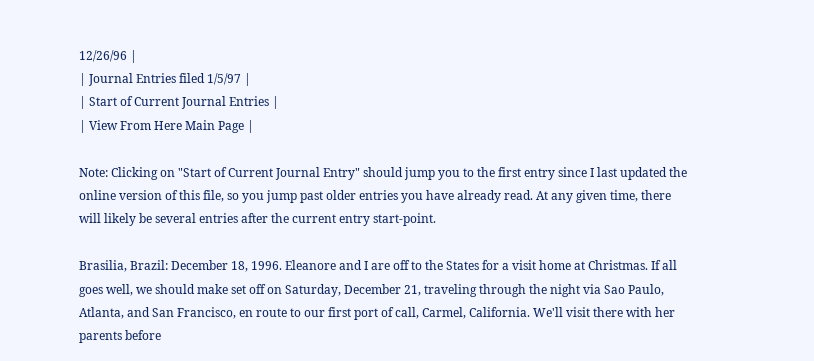12/26/96 |
| Journal Entries filed 1/5/97 |
| Start of Current Journal Entries |
| View From Here Main Page |

Note: Clicking on "Start of Current Journal Entry" should jump you to the first entry since I last updated the online version of this file, so you jump past older entries you have already read. At any given time, there will likely be several entries after the current entry start-point.

Brasilia, Brazil: December 18, 1996. Eleanore and I are off to the States for a visit home at Christmas. If all goes well, we should make set off on Saturday, December 21, traveling through the night via Sao Paulo, Atlanta, and San Francisco, en route to our first port of call, Carmel, California. We'll visit there with her parents before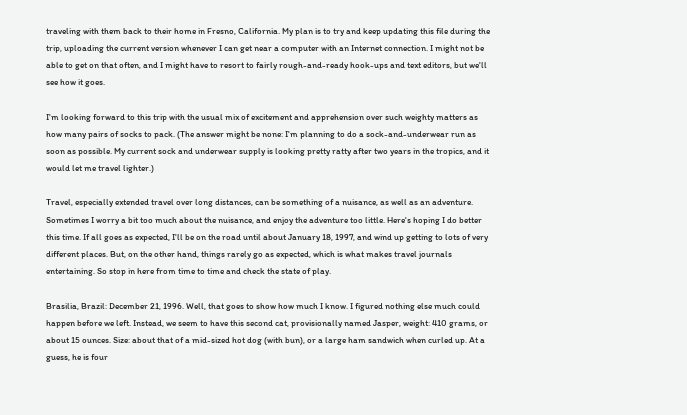traveling with them back to their home in Fresno, California. My plan is to try and keep updating this file during the trip, uploading the current version whenever I can get near a computer with an Internet connection. I might not be able to get on that often, and I might have to resort to fairly rough-and-ready hook-ups and text editors, but we'll see how it goes.

I'm looking forward to this trip with the usual mix of excitement and apprehension over such weighty matters as how many pairs of socks to pack. (The answer might be none: I'm planning to do a sock-and-underwear run as soon as possible. My current sock and underwear supply is looking pretty ratty after two years in the tropics, and it would let me travel lighter.)

Travel, especially extended travel over long distances, can be something of a nuisance, as well as an adventure. Sometimes I worry a bit too much about the nuisance, and enjoy the adventure too little. Here's hoping I do better this time. If all goes as expected, I'll be on the road until about January 18, 1997, and wind up getting to lots of very different places. But, on the other hand, things rarely go as expected, which is what makes travel journals entertaining. So stop in here from time to time and check the state of play.

Brasilia, Brazil: December 21, 1996. Well, that goes to show how much I know. I figured nothing else much could happen before we left. Instead, we seem to have this second cat, provisionally named Jasper, weight: 410 grams, or about 15 ounces. Size: about that of a mid-sized hot dog (with bun), or a large ham sandwich when curled up. At a guess, he is four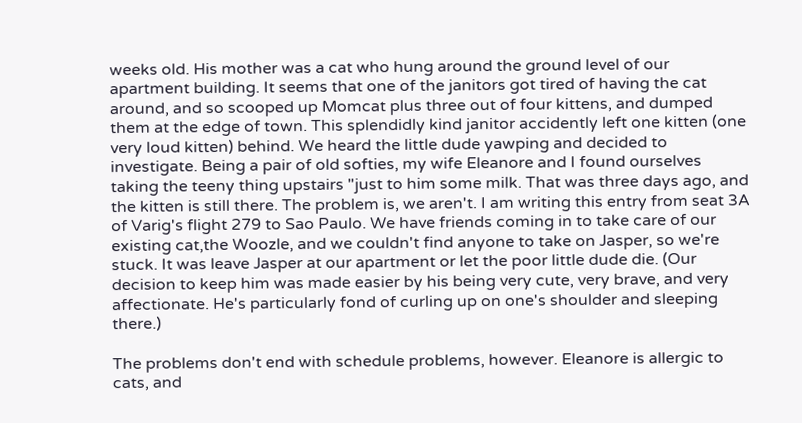weeks old. His mother was a cat who hung around the ground level of our apartment building. It seems that one of the janitors got tired of having the cat around, and so scooped up Momcat plus three out of four kittens, and dumped them at the edge of town. This splendidly kind janitor accidently left one kitten (one very loud kitten) behind. We heard the little dude yawping and decided to investigate. Being a pair of old softies, my wife Eleanore and I found ourselves taking the teeny thing upstairs "just to him some milk. That was three days ago, and the kitten is still there. The problem is, we aren't. I am writing this entry from seat 3A of Varig's flight 279 to Sao Paulo. We have friends coming in to take care of our existing cat,the Woozle, and we couldn't find anyone to take on Jasper, so we're stuck. It was leave Jasper at our apartment or let the poor little dude die. (Our decision to keep him was made easier by his being very cute, very brave, and very affectionate. He's particularly fond of curling up on one's shoulder and sleeping there.)

The problems don't end with schedule problems, however. Eleanore is allergic to cats, and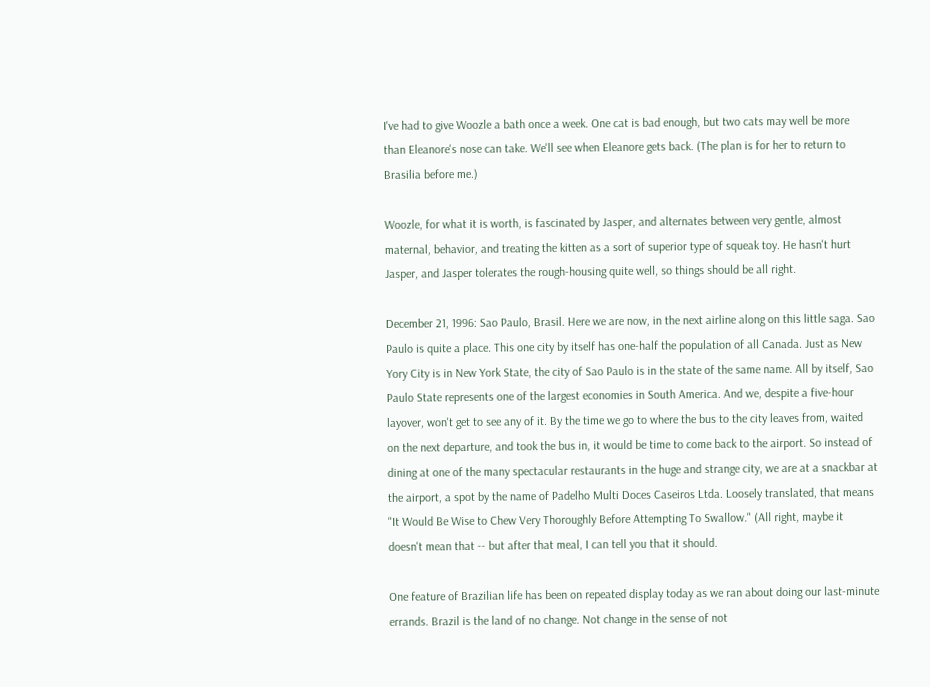I've had to give Woozle a bath once a week. One cat is bad enough, but two cats may well be more than Eleanore's nose can take. We'll see when Eleanore gets back. (The plan is for her to return to Brasilia before me.)

Woozle, for what it is worth, is fascinated by Jasper, and alternates between very gentle, almost maternal, behavior, and treating the kitten as a sort of superior type of squeak toy. He hasn't hurt Jasper, and Jasper tolerates the rough-housing quite well, so things should be all right.

December 21, 1996: Sao Paulo, Brasil. Here we are now, in the next airline along on this little saga. Sao Paulo is quite a place. This one city by itself has one-half the population of all Canada. Just as New Yory City is in New York State, the city of Sao Paulo is in the state of the same name. All by itself, Sao Paulo State represents one of the largest economies in South America. And we, despite a five-hour layover, won't get to see any of it. By the time we go to where the bus to the city leaves from, waited on the next departure, and took the bus in, it would be time to come back to the airport. So instead of dining at one of the many spectacular restaurants in the huge and strange city, we are at a snackbar at the airport, a spot by the name of Padelho Multi Doces Caseiros Ltda. Loosely translated, that means "It Would Be Wise to Chew Very Thoroughly Before Attempting To Swallow." (All right, maybe it doesn't mean that -- but after that meal, I can tell you that it should.

One feature of Brazilian life has been on repeated display today as we ran about doing our last-minute errands. Brazil is the land of no change. Not change in the sense of not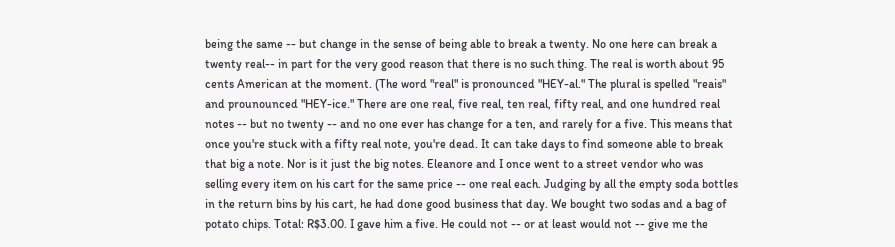being the same -- but change in the sense of being able to break a twenty. No one here can break a twenty real-- in part for the very good reason that there is no such thing. The real is worth about 95 cents American at the moment. (The word "real" is pronounced "HEY-al." The plural is spelled "reais" and prounounced "HEY-ice." There are one real, five real, ten real, fifty real, and one hundred real notes -- but no twenty -- and no one ever has change for a ten, and rarely for a five. This means that once you're stuck with a fifty real note, you're dead. It can take days to find someone able to break that big a note. Nor is it just the big notes. Eleanore and I once went to a street vendor who was selling every item on his cart for the same price -- one real each. Judging by all the empty soda bottles in the return bins by his cart, he had done good business that day. We bought two sodas and a bag of potato chips. Total: R$3.00. I gave him a five. He could not -- or at least would not -- give me the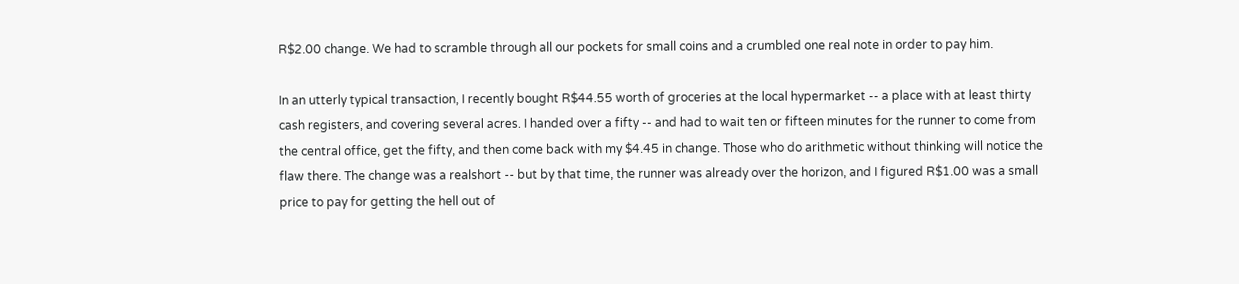R$2.00 change. We had to scramble through all our pockets for small coins and a crumbled one real note in order to pay him.

In an utterly typical transaction, I recently bought R$44.55 worth of groceries at the local hypermarket -- a place with at least thirty cash registers, and covering several acres. I handed over a fifty -- and had to wait ten or fifteen minutes for the runner to come from the central office, get the fifty, and then come back with my $4.45 in change. Those who do arithmetic without thinking will notice the flaw there. The change was a realshort -- but by that time, the runner was already over the horizon, and I figured R$1.00 was a small price to pay for getting the hell out of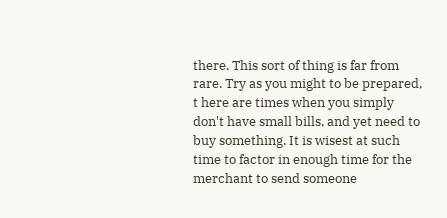there. This sort of thing is far from rare. Try as you might to be prepared, t here are times when you simply don't have small bills, and yet need to buy something. It is wisest at such time to factor in enough time for the merchant to send someone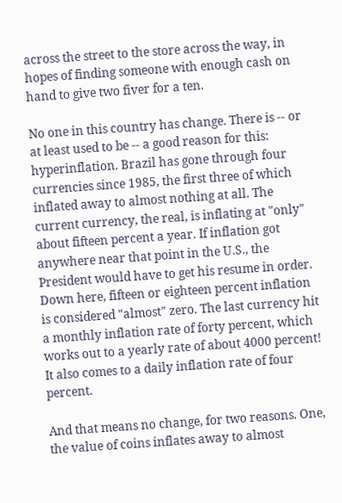across the street to the store across the way, in hopes of finding someone with enough cash on hand to give two fiver for a ten.

No one in this country has change. There is -- or at least used to be -- a good reason for this: hyperinflation. Brazil has gone through four currencies since 1985, the first three of which inflated away to almost nothing at all. The current currency, the real, is inflating at "only" about fifteen percent a year. If inflation got anywhere near that point in the U.S., the President would have to get his resume in order. Down here, fifteen or eighteen percent inflation is considered "almost" zero. The last currency hit a monthly inflation rate of forty percent, which works out to a yearly rate of about 4000 percent! It also comes to a daily inflation rate of four percent.

And that means no change, for two reasons. One, the value of coins inflates away to almost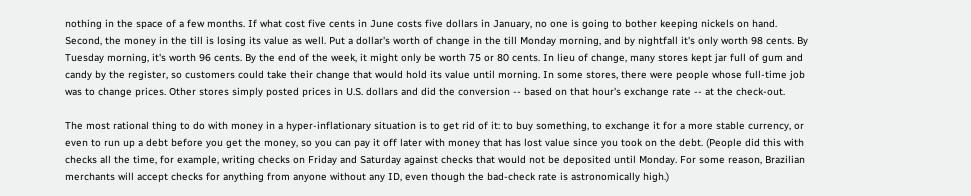nothing in the space of a few months. If what cost five cents in June costs five dollars in January, no one is going to bother keeping nickels on hand. Second, the money in the till is losing its value as well. Put a dollar's worth of change in the till Monday morning, and by nightfall it's only worth 98 cents. By Tuesday morning, it's worth 96 cents. By the end of the week, it might only be worth 75 or 80 cents. In lieu of change, many stores kept jar full of gum and candy by the register, so customers could take their change that would hold its value until morning. In some stores, there were people whose full-time job was to change prices. Other stores simply posted prices in U.S. dollars and did the conversion -- based on that hour's exchange rate -- at the check-out.

The most rational thing to do with money in a hyper-inflationary situation is to get rid of it: to buy something, to exchange it for a more stable currency, or even to run up a debt before you get the money, so you can pay it off later with money that has lost value since you took on the debt. (People did this with checks all the time, for example, writing checks on Friday and Saturday against checks that would not be deposited until Monday. For some reason, Brazilian merchants will accept checks for anything from anyone without any ID, even though the bad-check rate is astronomically high.)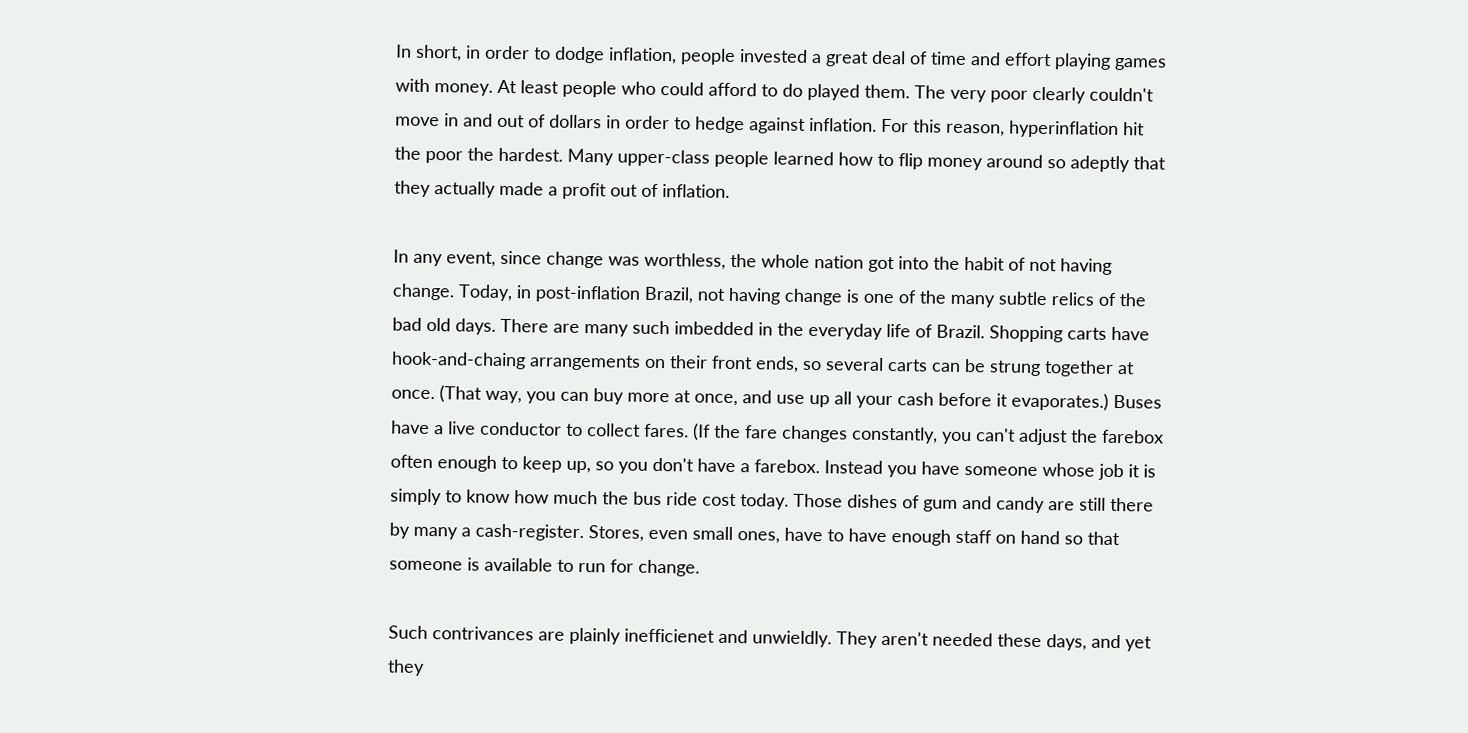In short, in order to dodge inflation, people invested a great deal of time and effort playing games with money. At least people who could afford to do played them. The very poor clearly couldn't move in and out of dollars in order to hedge against inflation. For this reason, hyperinflation hit the poor the hardest. Many upper-class people learned how to flip money around so adeptly that they actually made a profit out of inflation.

In any event, since change was worthless, the whole nation got into the habit of not having change. Today, in post-inflation Brazil, not having change is one of the many subtle relics of the bad old days. There are many such imbedded in the everyday life of Brazil. Shopping carts have hook-and-chaing arrangements on their front ends, so several carts can be strung together at once. (That way, you can buy more at once, and use up all your cash before it evaporates.) Buses have a live conductor to collect fares. (If the fare changes constantly, you can't adjust the farebox often enough to keep up, so you don't have a farebox. Instead you have someone whose job it is simply to know how much the bus ride cost today. Those dishes of gum and candy are still there by many a cash-register. Stores, even small ones, have to have enough staff on hand so that someone is available to run for change.

Such contrivances are plainly inefficienet and unwieldly. They aren't needed these days, and yet they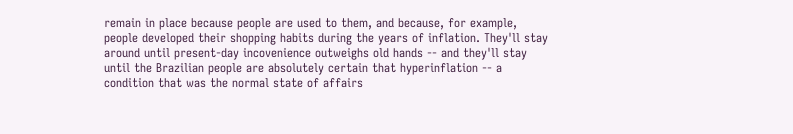remain in place because people are used to them, and because, for example, people developed their shopping habits during the years of inflation. They'll stay around until present-day incovenience outweighs old hands -- and they'll stay until the Brazilian people are absolutely certain that hyperinflation -- a condition that was the normal state of affairs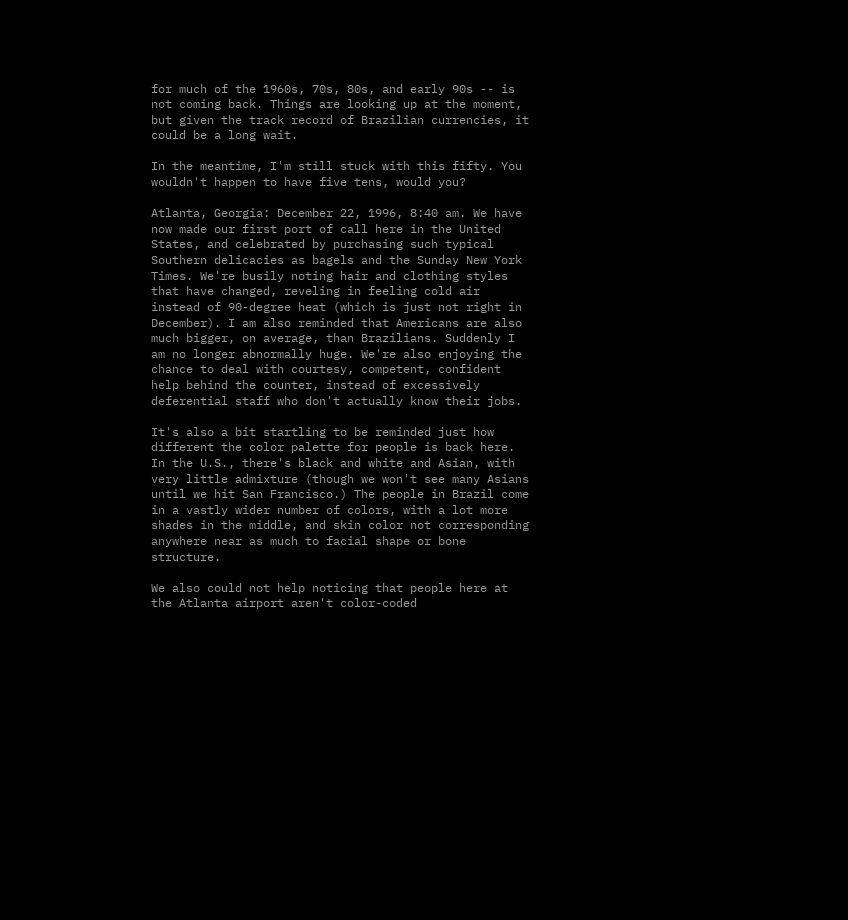for much of the 1960s, 70s, 80s, and early 90s -- is not coming back. Things are looking up at the moment, but given the track record of Brazilian currencies, it could be a long wait.

In the meantime, I'm still stuck with this fifty. You wouldn't happen to have five tens, would you?

Atlanta, Georgia: December 22, 1996, 8:40 am. We have now made our first port of call here in the United States, and celebrated by purchasing such typical Southern delicacies as bagels and the Sunday New York Times. We're busily noting hair and clothing styles that have changed, reveling in feeling cold air instead of 90-degree heat (which is just not right in December). I am also reminded that Americans are also much bigger, on average, than Brazilians. Suddenly I am no longer abnormally huge. We're also enjoying the chance to deal with courtesy, competent, confident help behind the counter, instead of excessively deferential staff who don't actually know their jobs.

It's also a bit startling to be reminded just how different the color palette for people is back here. In the U.S., there's black and white and Asian, with very little admixture (though we won't see many Asians until we hit San Francisco.) The people in Brazil come in a vastly wider number of colors, with a lot more shades in the middle, and skin color not corresponding anywhere near as much to facial shape or bone structure.

We also could not help noticing that people here at the Atlanta airport aren't color-coded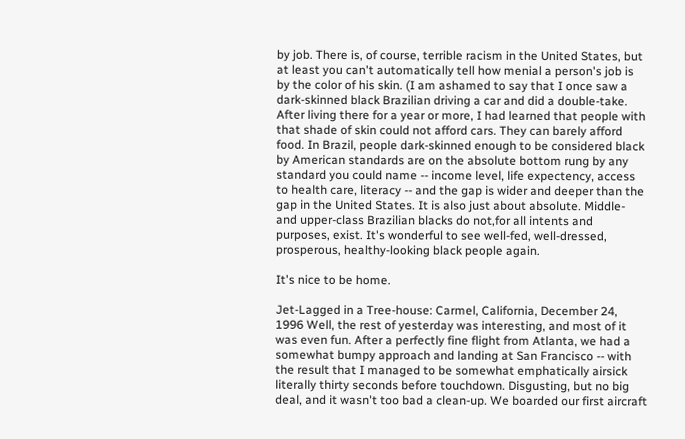by job. There is, of course, terrible racism in the United States, but at least you can't automatically tell how menial a person's job is by the color of his skin. (I am ashamed to say that I once saw a dark-skinned black Brazilian driving a car and did a double-take. After living there for a year or more, I had learned that people with that shade of skin could not afford cars. They can barely afford food. In Brazil, people dark-skinned enough to be considered black by American standards are on the absolute bottom rung by any standard you could name -- income level, life expectency, access to health care, literacy -- and the gap is wider and deeper than the gap in the United States. It is also just about absolute. Middle- and upper-class Brazilian blacks do not,for all intents and purposes, exist. It's wonderful to see well-fed, well-dressed, prosperous, healthy-looking black people again.

It's nice to be home.

Jet-Lagged in a Tree-house: Carmel, California, December 24, 1996 Well, the rest of yesterday was interesting, and most of it was even fun. After a perfectly fine flight from Atlanta, we had a somewhat bumpy approach and landing at San Francisco -- with the result that I managed to be somewhat emphatically airsick literally thirty seconds before touchdown. Disgusting, but no big deal, and it wasn't too bad a clean-up. We boarded our first aircraft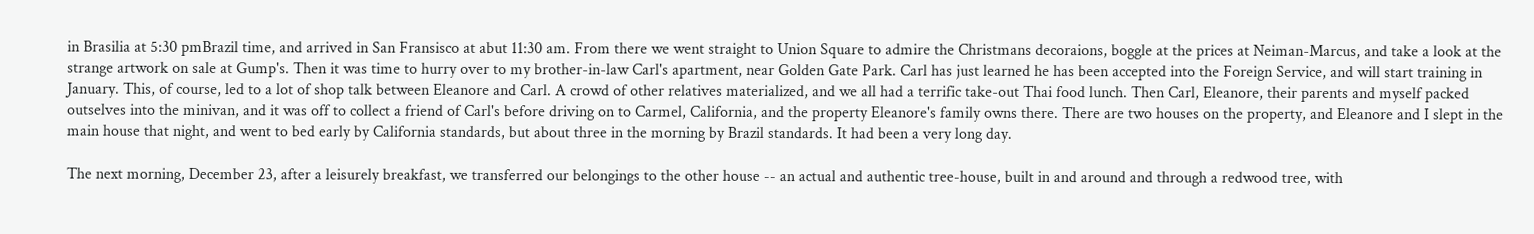in Brasilia at 5:30 pmBrazil time, and arrived in San Fransisco at abut 11:30 am. From there we went straight to Union Square to admire the Christmans decoraions, boggle at the prices at Neiman-Marcus, and take a look at the strange artwork on sale at Gump's. Then it was time to hurry over to my brother-in-law Carl's apartment, near Golden Gate Park. Carl has just learned he has been accepted into the Foreign Service, and will start training in January. This, of course, led to a lot of shop talk between Eleanore and Carl. A crowd of other relatives materialized, and we all had a terrific take-out Thai food lunch. Then Carl, Eleanore, their parents and myself packed outselves into the minivan, and it was off to collect a friend of Carl's before driving on to Carmel, California, and the property Eleanore's family owns there. There are two houses on the property, and Eleanore and I slept in the main house that night, and went to bed early by California standards, but about three in the morning by Brazil standards. It had been a very long day.

The next morning, December 23, after a leisurely breakfast, we transferred our belongings to the other house -- an actual and authentic tree-house, built in and around and through a redwood tree, with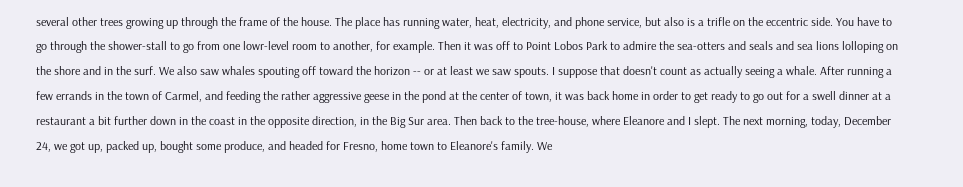several other trees growing up through the frame of the house. The place has running water, heat, electricity, and phone service, but also is a trifle on the eccentric side. You have to go through the shower-stall to go from one lowr-level room to another, for example. Then it was off to Point Lobos Park to admire the sea-otters and seals and sea lions lolloping on the shore and in the surf. We also saw whales spouting off toward the horizon -- or at least we saw spouts. I suppose that doesn't count as actually seeing a whale. After running a few errands in the town of Carmel, and feeding the rather aggressive geese in the pond at the center of town, it was back home in order to get ready to go out for a swell dinner at a restaurant a bit further down in the coast in the opposite direction, in the Big Sur area. Then back to the tree-house, where Eleanore and I slept. The next morning, today, December 24, we got up, packed up, bought some produce, and headed for Fresno, home town to Eleanore's family. We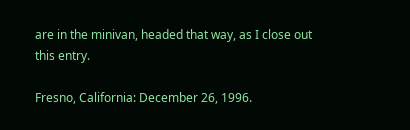are in the minivan, headed that way, as I close out this entry.

Fresno, California: December 26, 1996.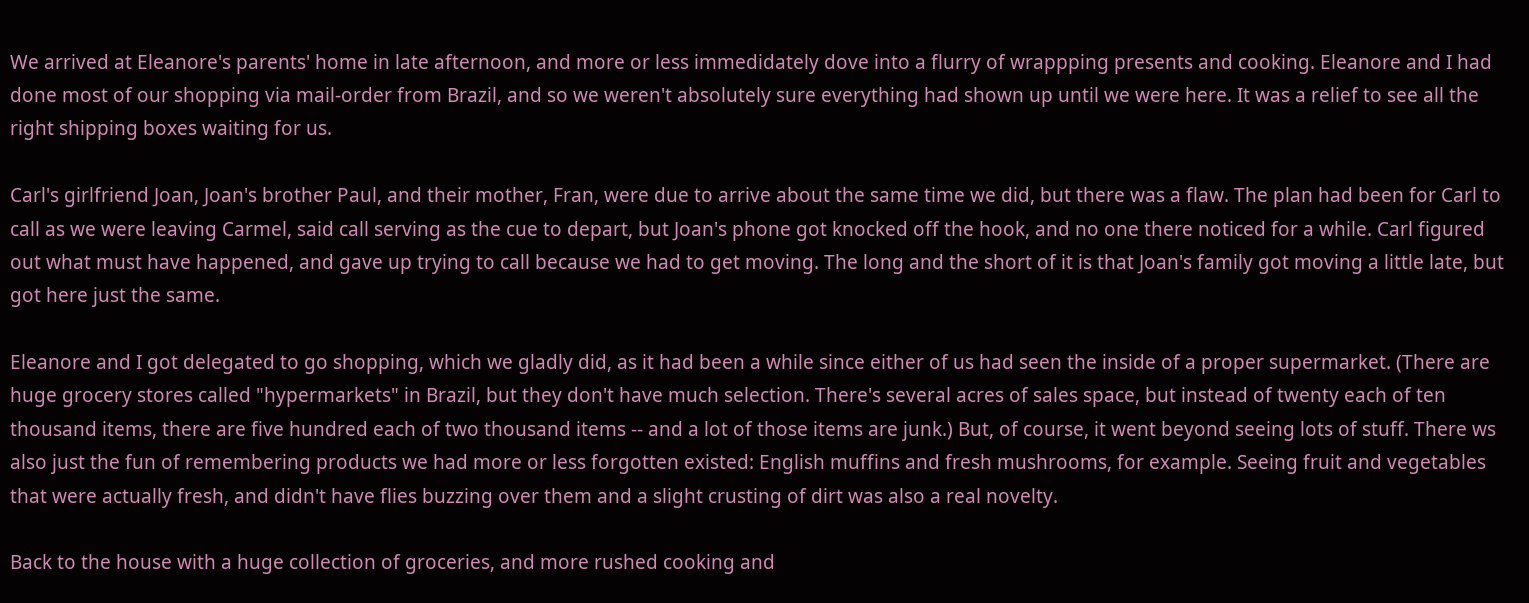We arrived at Eleanore's parents' home in late afternoon, and more or less immedidately dove into a flurry of wrappping presents and cooking. Eleanore and I had done most of our shopping via mail-order from Brazil, and so we weren't absolutely sure everything had shown up until we were here. It was a relief to see all the right shipping boxes waiting for us.

Carl's girlfriend Joan, Joan's brother Paul, and their mother, Fran, were due to arrive about the same time we did, but there was a flaw. The plan had been for Carl to call as we were leaving Carmel, said call serving as the cue to depart, but Joan's phone got knocked off the hook, and no one there noticed for a while. Carl figured out what must have happened, and gave up trying to call because we had to get moving. The long and the short of it is that Joan's family got moving a little late, but got here just the same.

Eleanore and I got delegated to go shopping, which we gladly did, as it had been a while since either of us had seen the inside of a proper supermarket. (There are huge grocery stores called "hypermarkets" in Brazil, but they don't have much selection. There's several acres of sales space, but instead of twenty each of ten thousand items, there are five hundred each of two thousand items -- and a lot of those items are junk.) But, of course, it went beyond seeing lots of stuff. There ws also just the fun of remembering products we had more or less forgotten existed: English muffins and fresh mushrooms, for example. Seeing fruit and vegetables that were actually fresh, and didn't have flies buzzing over them and a slight crusting of dirt was also a real novelty.

Back to the house with a huge collection of groceries, and more rushed cooking and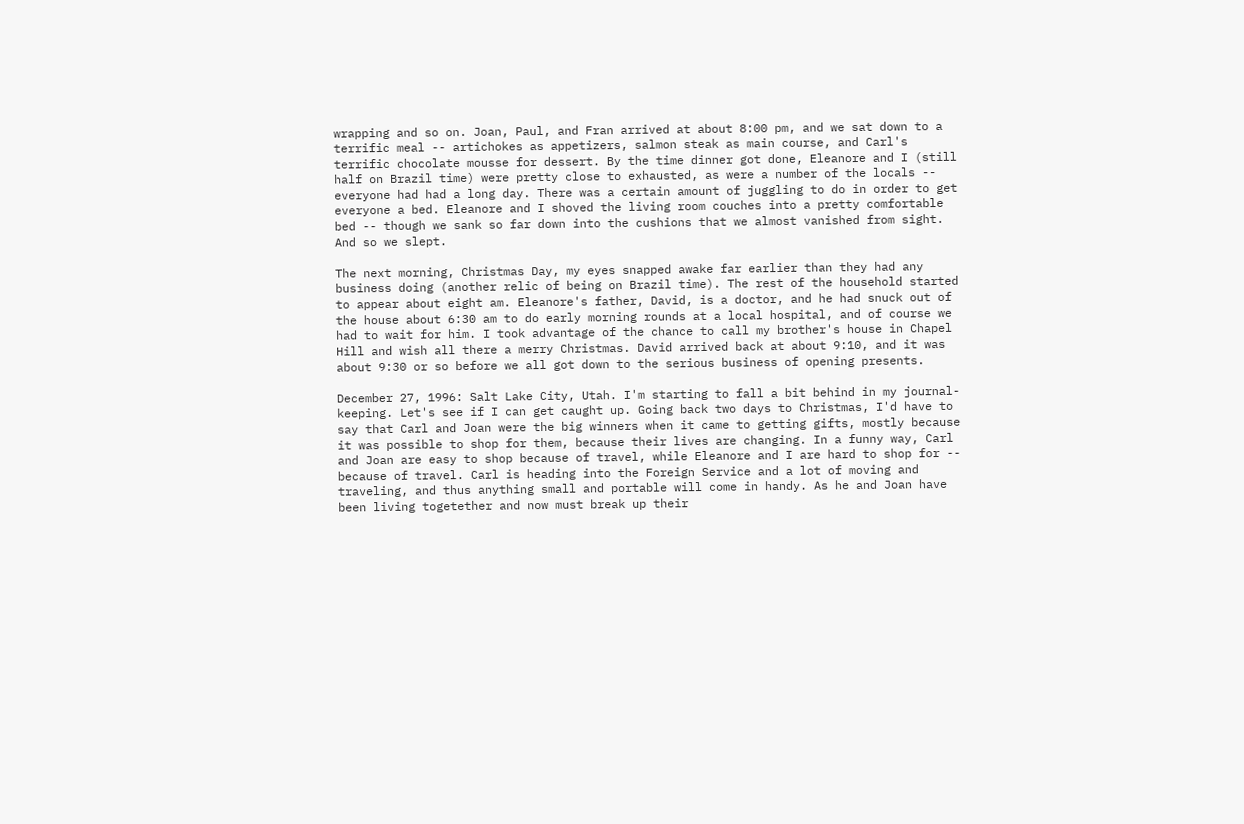wrapping and so on. Joan, Paul, and Fran arrived at about 8:00 pm, and we sat down to a terrific meal -- artichokes as appetizers, salmon steak as main course, and Carl's terrific chocolate mousse for dessert. By the time dinner got done, Eleanore and I (still half on Brazil time) were pretty close to exhausted, as were a number of the locals -- everyone had had a long day. There was a certain amount of juggling to do in order to get everyone a bed. Eleanore and I shoved the living room couches into a pretty comfortable bed -- though we sank so far down into the cushions that we almost vanished from sight. And so we slept.

The next morning, Christmas Day, my eyes snapped awake far earlier than they had any business doing (another relic of being on Brazil time). The rest of the household started to appear about eight am. Eleanore's father, David, is a doctor, and he had snuck out of the house about 6:30 am to do early morning rounds at a local hospital, and of course we had to wait for him. I took advantage of the chance to call my brother's house in Chapel Hill and wish all there a merry Christmas. David arrived back at about 9:10, and it was about 9:30 or so before we all got down to the serious business of opening presents.

December 27, 1996: Salt Lake City, Utah. I'm starting to fall a bit behind in my journal-keeping. Let's see if I can get caught up. Going back two days to Christmas, I'd have to say that Carl and Joan were the big winners when it came to getting gifts, mostly because it was possible to shop for them, because their lives are changing. In a funny way, Carl and Joan are easy to shop because of travel, while Eleanore and I are hard to shop for -- because of travel. Carl is heading into the Foreign Service and a lot of moving and traveling, and thus anything small and portable will come in handy. As he and Joan have been living togetether and now must break up their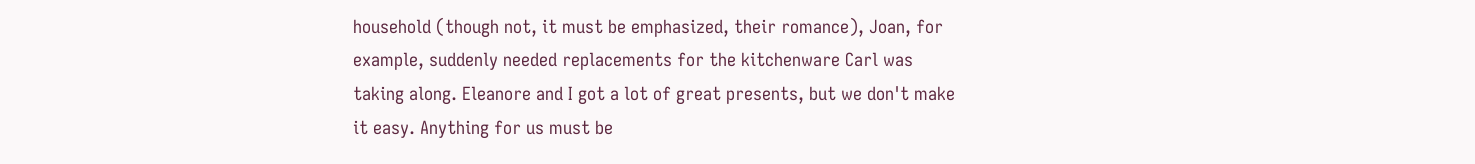household (though not, it must be emphasized, their romance), Joan, for example, suddenly needed replacements for the kitchenware Carl was taking along. Eleanore and I got a lot of great presents, but we don't make it easy. Anything for us must be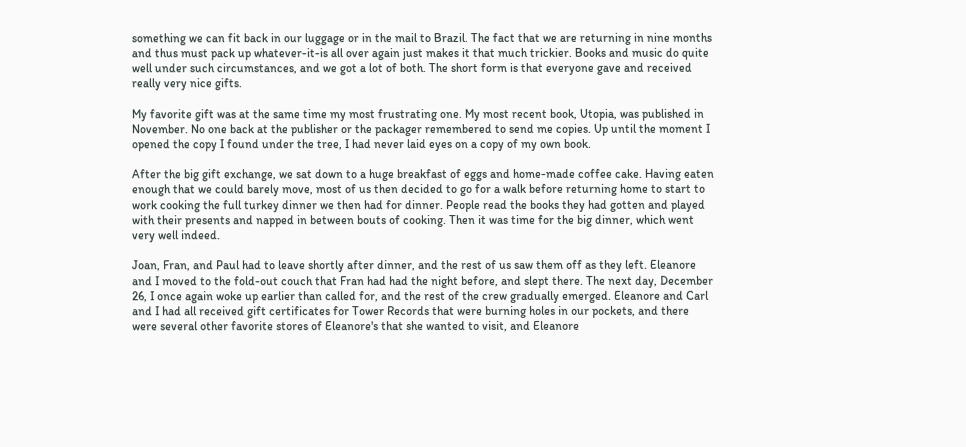something we can fit back in our luggage or in the mail to Brazil. The fact that we are returning in nine months and thus must pack up whatever-it-is all over again just makes it that much trickier. Books and music do quite well under such circumstances, and we got a lot of both. The short form is that everyone gave and received really very nice gifts.

My favorite gift was at the same time my most frustrating one. My most recent book, Utopia, was published in November. No one back at the publisher or the packager remembered to send me copies. Up until the moment I opened the copy I found under the tree, I had never laid eyes on a copy of my own book.

After the big gift exchange, we sat down to a huge breakfast of eggs and home-made coffee cake. Having eaten enough that we could barely move, most of us then decided to go for a walk before returning home to start to work cooking the full turkey dinner we then had for dinner. People read the books they had gotten and played with their presents and napped in between bouts of cooking. Then it was time for the big dinner, which went very well indeed.

Joan, Fran, and Paul had to leave shortly after dinner, and the rest of us saw them off as they left. Eleanore and I moved to the fold-out couch that Fran had had the night before, and slept there. The next day, December 26, I once again woke up earlier than called for, and the rest of the crew gradually emerged. Eleanore and Carl and I had all received gift certificates for Tower Records that were burning holes in our pockets, and there were several other favorite stores of Eleanore's that she wanted to visit, and Eleanore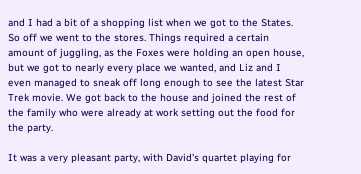and I had a bit of a shopping list when we got to the States. So off we went to the stores. Things required a certain amount of juggling, as the Foxes were holding an open house, but we got to nearly every place we wanted, and Liz and I even managed to sneak off long enough to see the latest Star Trek movie. We got back to the house and joined the rest of the family who were already at work setting out the food for the party.

It was a very pleasant party, with David's quartet playing for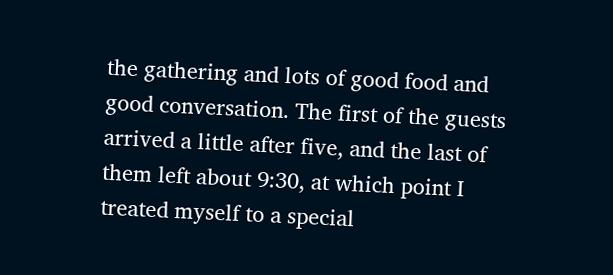the gathering and lots of good food and good conversation. The first of the guests arrived a little after five, and the last of them left about 9:30, at which point I treated myself to a special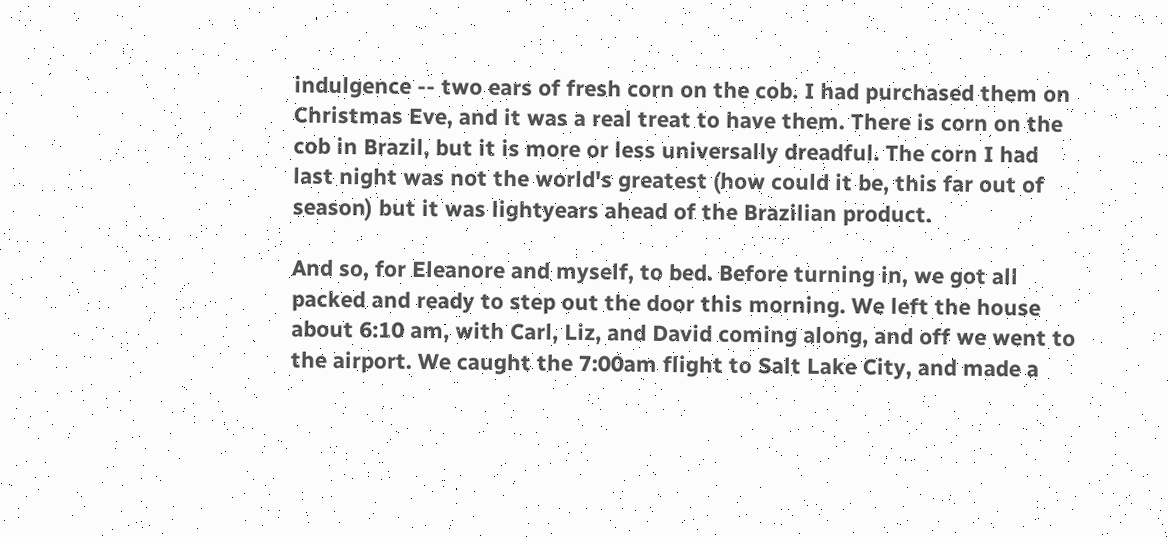indulgence -- two ears of fresh corn on the cob. I had purchased them on Christmas Eve, and it was a real treat to have them. There is corn on the cob in Brazil, but it is more or less universally dreadful. The corn I had last night was not the world's greatest (how could it be, this far out of season) but it was lightyears ahead of the Brazilian product.

And so, for Eleanore and myself, to bed. Before turning in, we got all packed and ready to step out the door this morning. We left the house about 6:10 am, with Carl, Liz, and David coming along, and off we went to the airport. We caught the 7:00am flight to Salt Lake City, and made a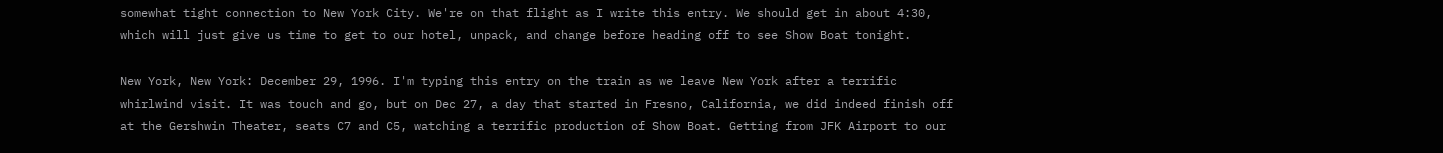somewhat tight connection to New York City. We're on that flight as I write this entry. We should get in about 4:30, which will just give us time to get to our hotel, unpack, and change before heading off to see Show Boat tonight.

New York, New York: December 29, 1996. I'm typing this entry on the train as we leave New York after a terrific whirlwind visit. It was touch and go, but on Dec 27, a day that started in Fresno, California, we did indeed finish off at the Gershwin Theater, seats C7 and C5, watching a terrific production of Show Boat. Getting from JFK Airport to our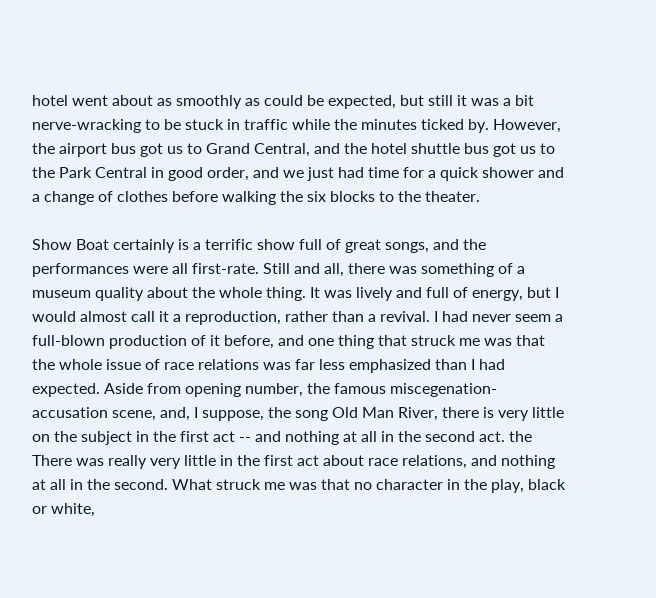hotel went about as smoothly as could be expected, but still it was a bit nerve-wracking to be stuck in traffic while the minutes ticked by. However, the airport bus got us to Grand Central, and the hotel shuttle bus got us to the Park Central in good order, and we just had time for a quick shower and a change of clothes before walking the six blocks to the theater.

Show Boat certainly is a terrific show full of great songs, and the performances were all first-rate. Still and all, there was something of a museum quality about the whole thing. It was lively and full of energy, but I would almost call it a reproduction, rather than a revival. I had never seem a full-blown production of it before, and one thing that struck me was that the whole issue of race relations was far less emphasized than I had expected. Aside from opening number, the famous miscegenation-accusation scene, and, I suppose, the song Old Man River, there is very little on the subject in the first act -- and nothing at all in the second act. the There was really very little in the first act about race relations, and nothing at all in the second. What struck me was that no character in the play, black or white,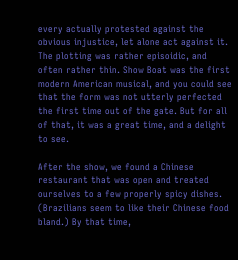every actually protested against the obvious injustice, let alone act against it. The plotting was rather episoidic, and often rather thin. Show Boat was the first modern American musical, and you could see that the form was not utterly perfected the first time out of the gate. But for all of that, it was a great time, and a delight to see.

After the show, we found a Chinese restaurant that was open and treated ourselves to a few properly spicy dishes. (Brazilians seem to like their Chinese food bland.) By that time,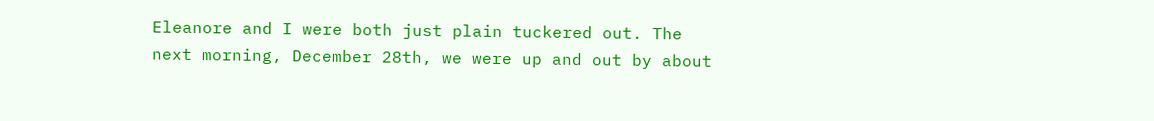Eleanore and I were both just plain tuckered out. The next morning, December 28th, we were up and out by about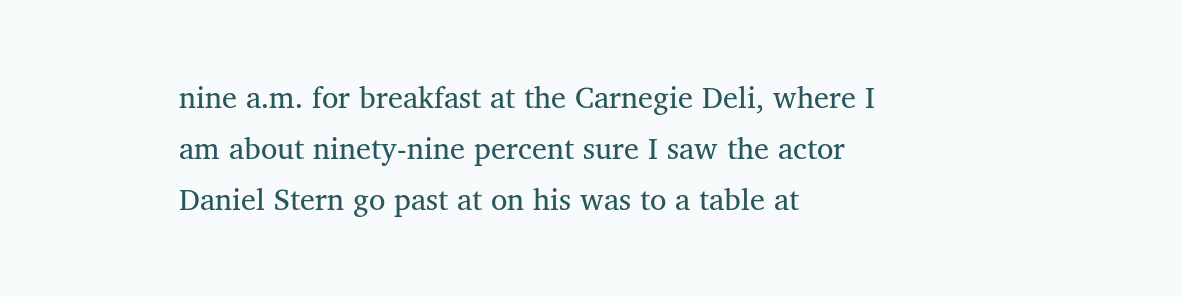nine a.m. for breakfast at the Carnegie Deli, where I am about ninety-nine percent sure I saw the actor Daniel Stern go past at on his was to a table at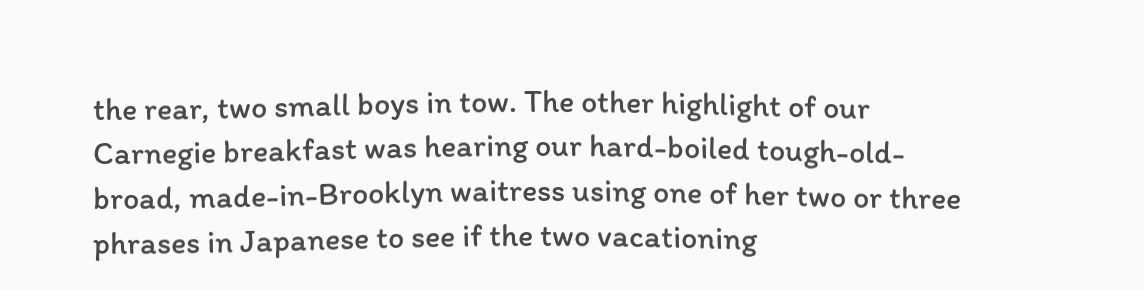the rear, two small boys in tow. The other highlight of our Carnegie breakfast was hearing our hard-boiled tough-old-broad, made-in-Brooklyn waitress using one of her two or three phrases in Japanese to see if the two vacationing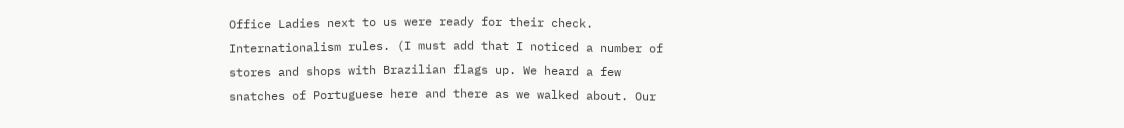Office Ladies next to us were ready for their check. Internationalism rules. (I must add that I noticed a number of stores and shops with Brazilian flags up. We heard a few snatches of Portuguese here and there as we walked about. Our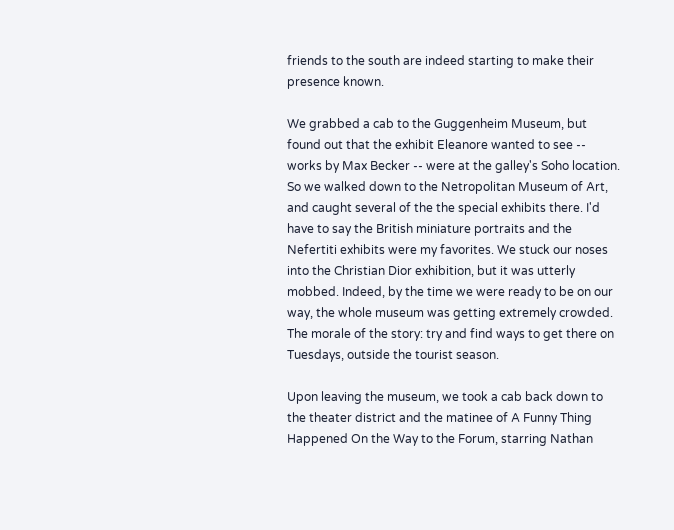friends to the south are indeed starting to make their presence known.

We grabbed a cab to the Guggenheim Museum, but found out that the exhibit Eleanore wanted to see -- works by Max Becker -- were at the galley's Soho location. So we walked down to the Netropolitan Museum of Art, and caught several of the the special exhibits there. I'd have to say the British miniature portraits and the Nefertiti exhibits were my favorites. We stuck our noses into the Christian Dior exhibition, but it was utterly mobbed. Indeed, by the time we were ready to be on our way, the whole museum was getting extremely crowded. The morale of the story: try and find ways to get there on Tuesdays, outside the tourist season.

Upon leaving the museum, we took a cab back down to the theater district and the matinee of A Funny Thing Happened On the Way to the Forum, starring Nathan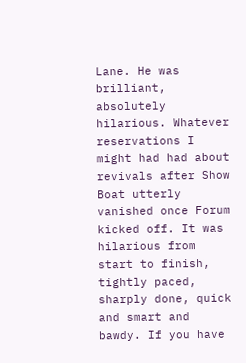Lane. He was brilliant, absolutely hilarious. Whatever reservations I might had had about revivals after Show Boat utterly vanished once Forum kicked off. It was hilarious from start to finish, tightly paced, sharply done, quick and smart and bawdy. If you have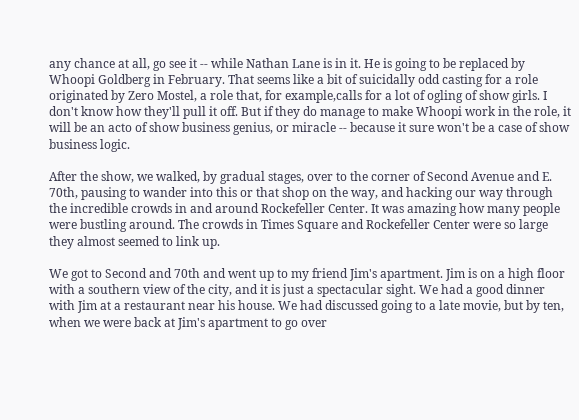any chance at all, go see it -- while Nathan Lane is in it. He is going to be replaced by Whoopi Goldberg in February. That seems like a bit of suicidally odd casting for a role originated by Zero Mostel, a role that, for example,calls for a lot of ogling of show girls. I don't know how they'll pull it off. But if they do manage to make Whoopi work in the role, it will be an acto of show business genius, or miracle -- because it sure won't be a case of show business logic.

After the show, we walked, by gradual stages, over to the corner of Second Avenue and E. 70th, pausing to wander into this or that shop on the way, and hacking our way through the incredible crowds in and around Rockefeller Center. It was amazing how many people were bustling around. The crowds in Times Square and Rockefeller Center were so large they almost seemed to link up.

We got to Second and 70th and went up to my friend Jim's apartment. Jim is on a high floor with a southern view of the city, and it is just a spectacular sight. We had a good dinner with Jim at a restaurant near his house. We had discussed going to a late movie, but by ten, when we were back at Jim's apartment to go over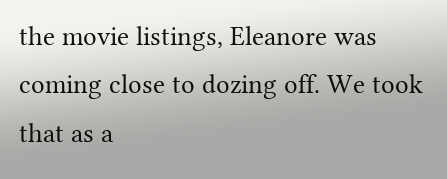the movie listings, Eleanore was coming close to dozing off. We took that as a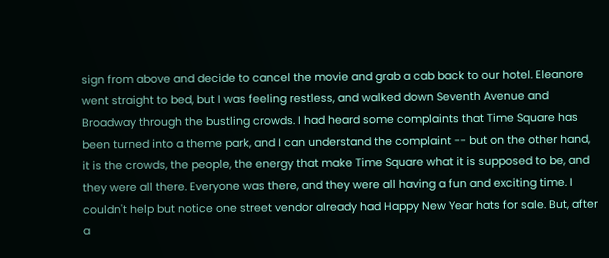sign from above and decide to cancel the movie and grab a cab back to our hotel. Eleanore went straight to bed, but I was feeling restless, and walked down Seventh Avenue and Broadway through the bustling crowds. I had heard some complaints that Time Square has been turned into a theme park, and I can understand the complaint -- but on the other hand, it is the crowds, the people, the energy that make Time Square what it is supposed to be, and they were all there. Everyone was there, and they were all having a fun and exciting time. I couldn't help but notice one street vendor already had Happy New Year hats for sale. But, after a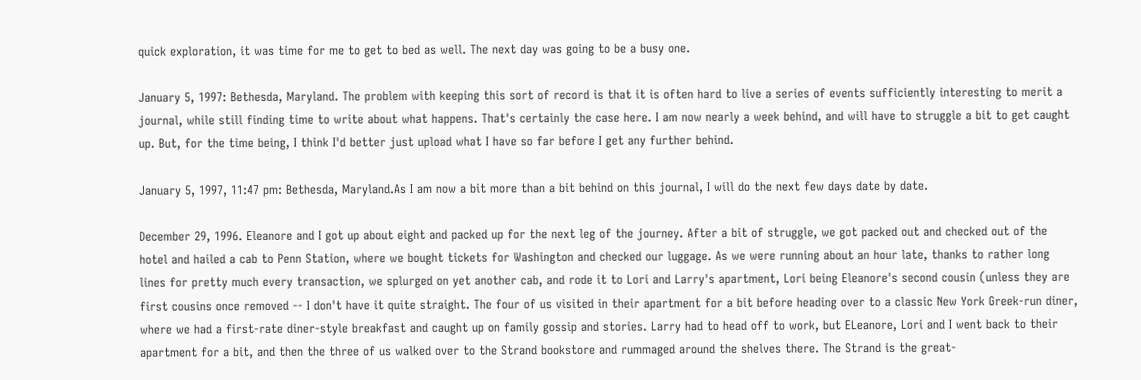quick exploration, it was time for me to get to bed as well. The next day was going to be a busy one.

January 5, 1997: Bethesda, Maryland. The problem with keeping this sort of record is that it is often hard to live a series of events sufficiently interesting to merit a journal, while still finding time to write about what happens. That's certainly the case here. I am now nearly a week behind, and will have to struggle a bit to get caught up. But, for the time being, I think I'd better just upload what I have so far before I get any further behind.

January 5, 1997, 11:47 pm: Bethesda, Maryland.As I am now a bit more than a bit behind on this journal, I will do the next few days date by date.

December 29, 1996. Eleanore and I got up about eight and packed up for the next leg of the journey. After a bit of struggle, we got packed out and checked out of the hotel and hailed a cab to Penn Station, where we bought tickets for Washington and checked our luggage. As we were running about an hour late, thanks to rather long lines for pretty much every transaction, we splurged on yet another cab, and rode it to Lori and Larry's apartment, Lori being Eleanore's second cousin (unless they are first cousins once removed -- I don't have it quite straight. The four of us visited in their apartment for a bit before heading over to a classic New York Greek-run diner, where we had a first-rate diner-style breakfast and caught up on family gossip and stories. Larry had to head off to work, but ELeanore, Lori and I went back to their apartment for a bit, and then the three of us walked over to the Strand bookstore and rummaged around the shelves there. The Strand is the great-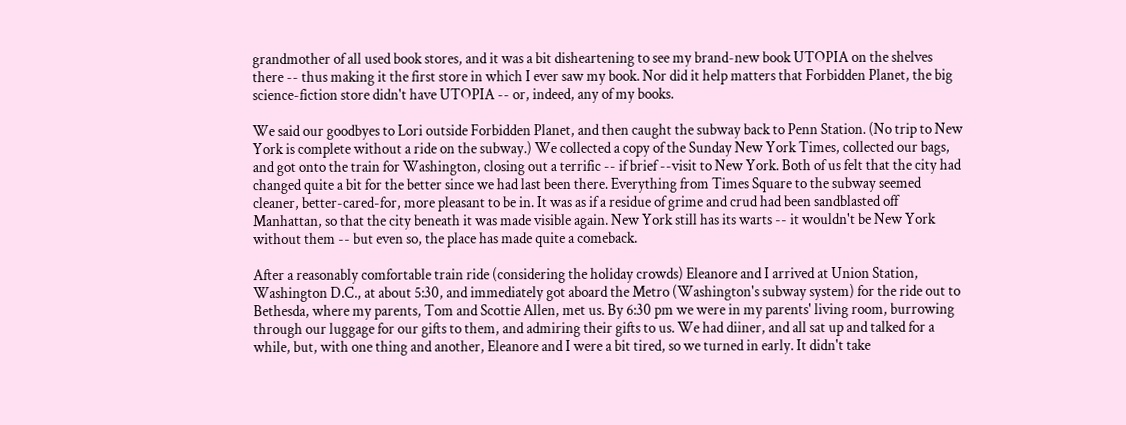grandmother of all used book stores, and it was a bit disheartening to see my brand-new book UTOPIA on the shelves there -- thus making it the first store in which I ever saw my book. Nor did it help matters that Forbidden Planet, the big science-fiction store didn't have UTOPIA -- or, indeed, any of my books.

We said our goodbyes to Lori outside Forbidden Planet, and then caught the subway back to Penn Station. (No trip to New York is complete without a ride on the subway.) We collected a copy of the Sunday New York Times, collected our bags, and got onto the train for Washington, closing out a terrific -- if brief --visit to New York. Both of us felt that the city had changed quite a bit for the better since we had last been there. Everything from Times Square to the subway seemed cleaner, better-cared-for, more pleasant to be in. It was as if a residue of grime and crud had been sandblasted off Manhattan, so that the city beneath it was made visible again. New York still has its warts -- it wouldn't be New York without them -- but even so, the place has made quite a comeback.

After a reasonably comfortable train ride (considering the holiday crowds) Eleanore and I arrived at Union Station, Washington D.C., at about 5:30, and immediately got aboard the Metro (Washington's subway system) for the ride out to Bethesda, where my parents, Tom and Scottie Allen, met us. By 6:30 pm we were in my parents' living room, burrowing through our luggage for our gifts to them, and admiring their gifts to us. We had diiner, and all sat up and talked for a while, but, with one thing and another, Eleanore and I were a bit tired, so we turned in early. It didn't take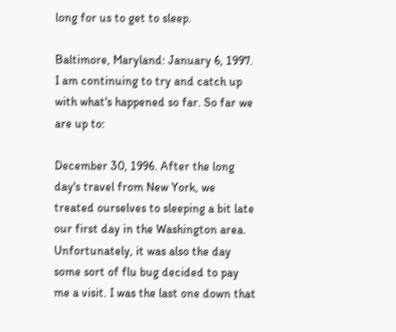long for us to get to sleep.

Baltimore, Maryland: January 6, 1997. I am continuing to try and catch up with what's happened so far. So far we are up to:

December 30, 1996. After the long day's travel from New York, we treated ourselves to sleeping a bit late our first day in the Washington area. Unfortunately, it was also the day some sort of flu bug decided to pay me a visit. I was the last one down that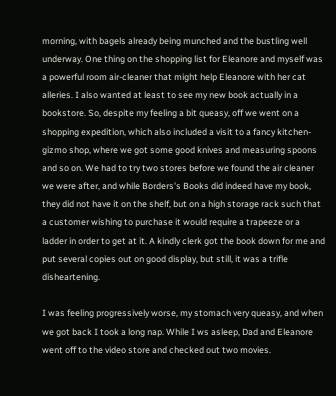morning, with bagels already being munched and the bustling well underway. One thing on the shopping list for Eleanore and myself was a powerful room air-cleaner that might help Eleanore with her cat alleries. I also wanted at least to see my new book actually in a bookstore. So, despite my feeling a bit queasy, off we went on a shopping expedition, which also included a visit to a fancy kitchen-gizmo shop, where we got some good knives and measuring spoons and so on. We had to try two stores before we found the air cleaner we were after, and while Borders's Books did indeed have my book, they did not have it on the shelf, but on a high storage rack such that a customer wishing to purchase it would require a trapeeze or a ladder in order to get at it. A kindly clerk got the book down for me and put several copies out on good display, but still, it was a trifle disheartening.

I was feeling progressively worse, my stomach very queasy, and when we got back I took a long nap. While I ws asleep, Dad and Eleanore went off to the video store and checked out two movies.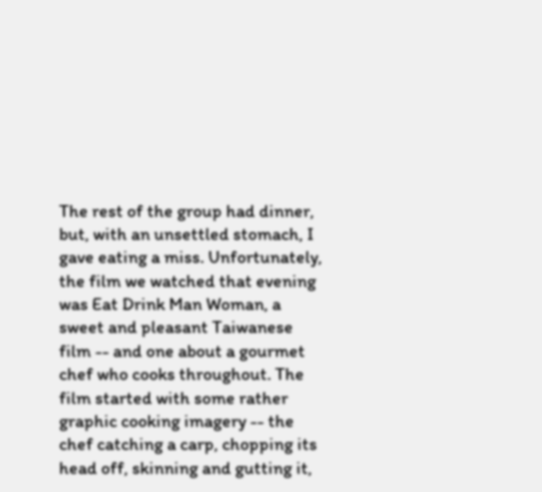The rest of the group had dinner, but, with an unsettled stomach, I gave eating a miss. Unfortunately, the film we watched that evening was Eat Drink Man Woman, a sweet and pleasant Taiwanese film -- and one about a gourmet chef who cooks throughout. The film started with some rather graphic cooking imagery -- the chef catching a carp, chopping its head off, skinning and gutting it,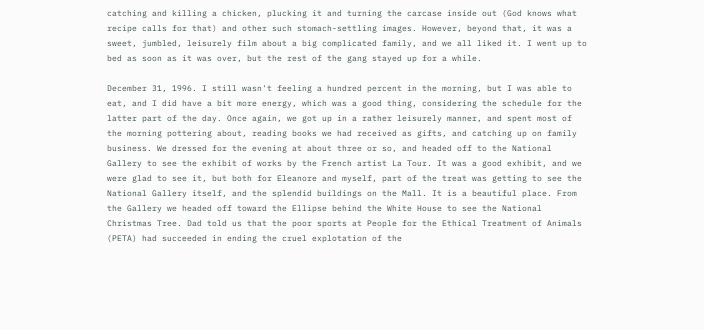catching and killing a chicken, plucking it and turning the carcase inside out (God knows what recipe calls for that) and other such stomach-settling images. However, beyond that, it was a sweet, jumbled, leisurely film about a big complicated family, and we all liked it. I went up to bed as soon as it was over, but the rest of the gang stayed up for a while.

December 31, 1996. I still wasn't feeling a hundred percent in the morning, but I was able to eat, and I did have a bit more energy, which was a good thing, considering the schedule for the latter part of the day. Once again, we got up in a rather leisurely manner, and spent most of the morning pottering about, reading books we had received as gifts, and catching up on family business. We dressed for the evening at about three or so, and headed off to the National Gallery to see the exhibit of works by the French artist La Tour. It was a good exhibit, and we were glad to see it, but both for Eleanore and myself, part of the treat was getting to see the National Gallery itself, and the splendid buildings on the Mall. It is a beautiful place. From the Gallery we headed off toward the Ellipse behind the White House to see the National Christmas Tree. Dad told us that the poor sports at People for the Ethical Treatment of Animals (PETA) had succeeded in ending the cruel explotation of the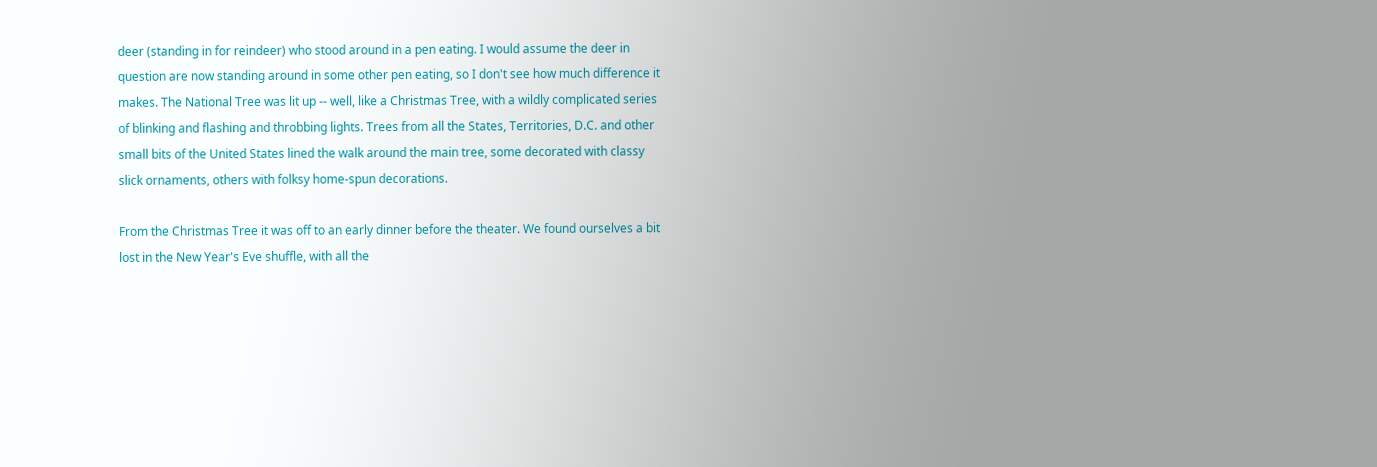deer (standing in for reindeer) who stood around in a pen eating. I would assume the deer in question are now standing around in some other pen eating, so I don't see how much difference it makes. The National Tree was lit up -- well, like a Christmas Tree, with a wildly complicated series of blinking and flashing and throbbing lights. Trees from all the States, Territories, D.C. and other small bits of the United States lined the walk around the main tree, some decorated with classy slick ornaments, others with folksy home-spun decorations.

From the Christmas Tree it was off to an early dinner before the theater. We found ourselves a bit lost in the New Year's Eve shuffle, with all the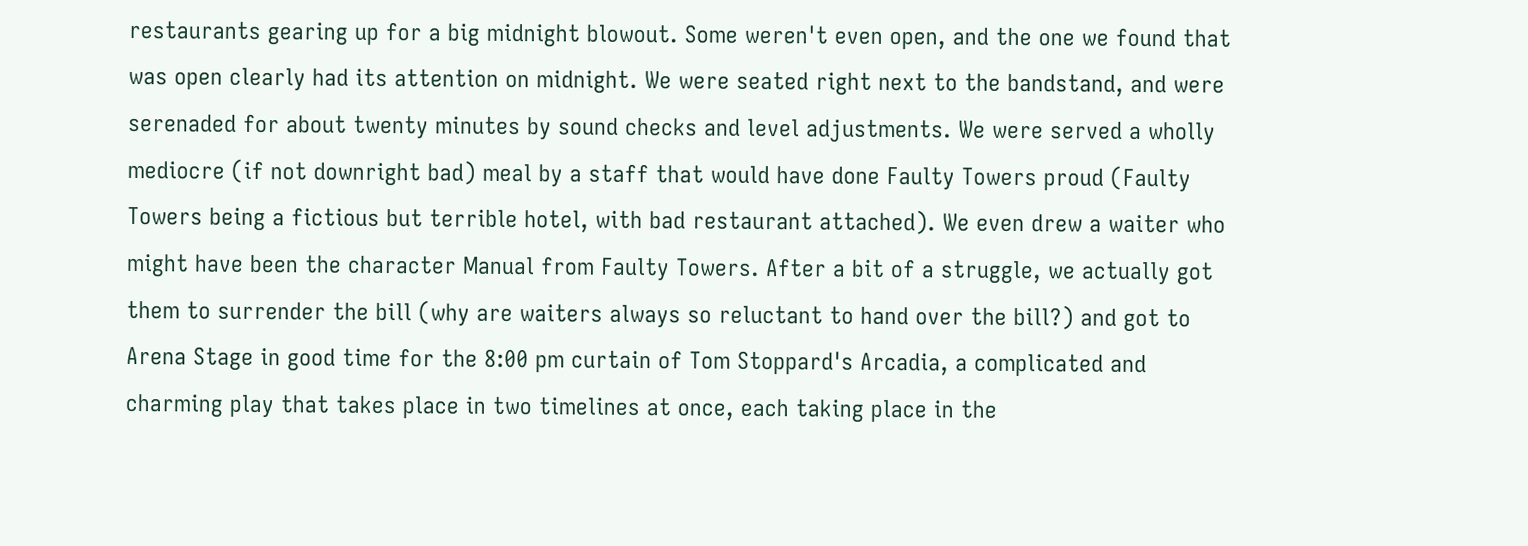restaurants gearing up for a big midnight blowout. Some weren't even open, and the one we found that was open clearly had its attention on midnight. We were seated right next to the bandstand, and were serenaded for about twenty minutes by sound checks and level adjustments. We were served a wholly mediocre (if not downright bad) meal by a staff that would have done Faulty Towers proud (Faulty Towers being a fictious but terrible hotel, with bad restaurant attached). We even drew a waiter who might have been the character Manual from Faulty Towers. After a bit of a struggle, we actually got them to surrender the bill (why are waiters always so reluctant to hand over the bill?) and got to Arena Stage in good time for the 8:00 pm curtain of Tom Stoppard's Arcadia, a complicated and charming play that takes place in two timelines at once, each taking place in the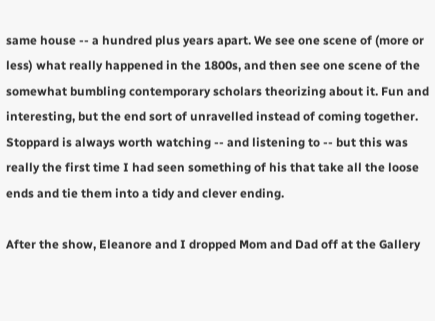same house -- a hundred plus years apart. We see one scene of (more or less) what really happened in the 1800s, and then see one scene of the somewhat bumbling contemporary scholars theorizing about it. Fun and interesting, but the end sort of unravelled instead of coming together. Stoppard is always worth watching -- and listening to -- but this was really the first time I had seen something of his that take all the loose ends and tie them into a tidy and clever ending.

After the show, Eleanore and I dropped Mom and Dad off at the Gallery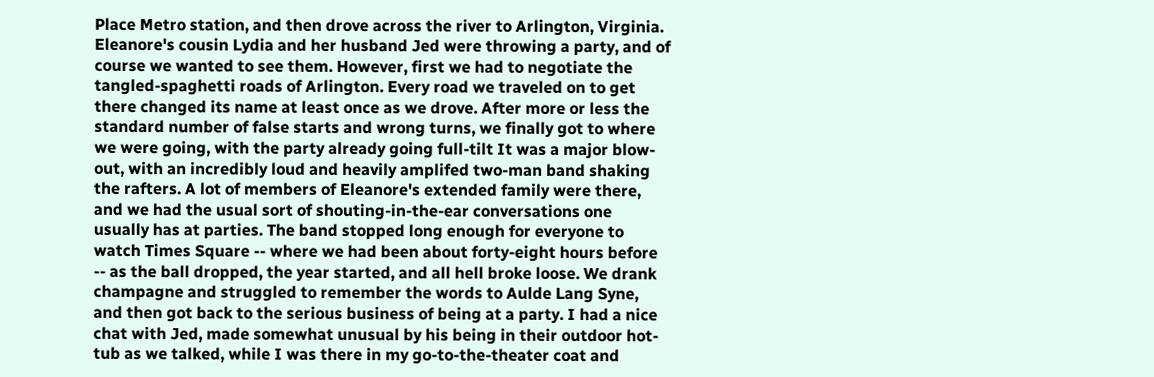Place Metro station, and then drove across the river to Arlington, Virginia. Eleanore's cousin Lydia and her husband Jed were throwing a party, and of course we wanted to see them. However, first we had to negotiate the tangled-spaghetti roads of Arlington. Every road we traveled on to get there changed its name at least once as we drove. After more or less the standard number of false starts and wrong turns, we finally got to where we were going, with the party already going full-tilt It was a major blow-out, with an incredibly loud and heavily amplifed two-man band shaking the rafters. A lot of members of Eleanore's extended family were there, and we had the usual sort of shouting-in-the-ear conversations one usually has at parties. The band stopped long enough for everyone to watch Times Square -- where we had been about forty-eight hours before -- as the ball dropped, the year started, and all hell broke loose. We drank champagne and struggled to remember the words to Aulde Lang Syne, and then got back to the serious business of being at a party. I had a nice chat with Jed, made somewhat unusual by his being in their outdoor hot-tub as we talked, while I was there in my go-to-the-theater coat and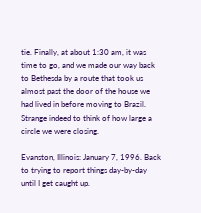tie. Finally, at about 1:30 am, it was time to go, and we made our way back to Bethesda by a route that took us almost past the door of the house we had lived in before moving to Brazil. Strange indeed to think of how large a circle we were closing.

Evanston, Illinois: January 7, 1996. Back to trying to report things day-by-day until I get caught up.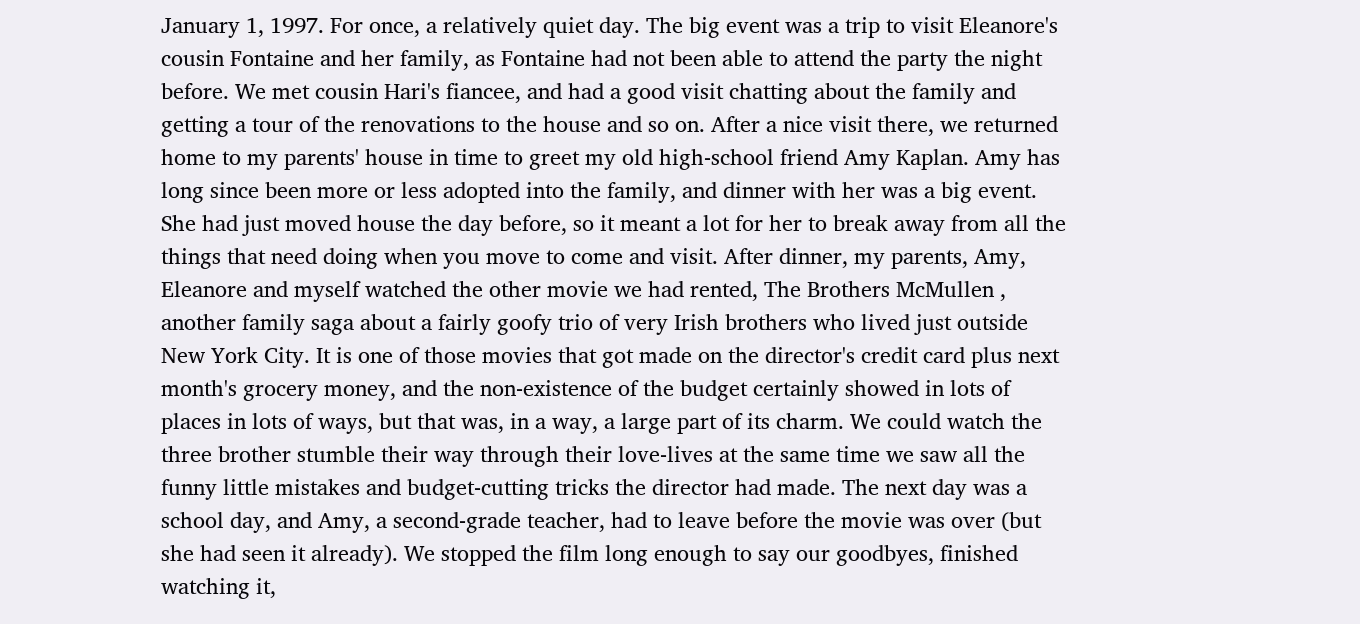January 1, 1997. For once, a relatively quiet day. The big event was a trip to visit Eleanore's cousin Fontaine and her family, as Fontaine had not been able to attend the party the night before. We met cousin Hari's fiancee, and had a good visit chatting about the family and getting a tour of the renovations to the house and so on. After a nice visit there, we returned home to my parents' house in time to greet my old high-school friend Amy Kaplan. Amy has long since been more or less adopted into the family, and dinner with her was a big event. She had just moved house the day before, so it meant a lot for her to break away from all the things that need doing when you move to come and visit. After dinner, my parents, Amy, Eleanore and myself watched the other movie we had rented, The Brothers McMullen , another family saga about a fairly goofy trio of very Irish brothers who lived just outside New York City. It is one of those movies that got made on the director's credit card plus next month's grocery money, and the non-existence of the budget certainly showed in lots of places in lots of ways, but that was, in a way, a large part of its charm. We could watch the three brother stumble their way through their love-lives at the same time we saw all the funny little mistakes and budget-cutting tricks the director had made. The next day was a school day, and Amy, a second-grade teacher, had to leave before the movie was over (but she had seen it already). We stopped the film long enough to say our goodbyes, finished watching it,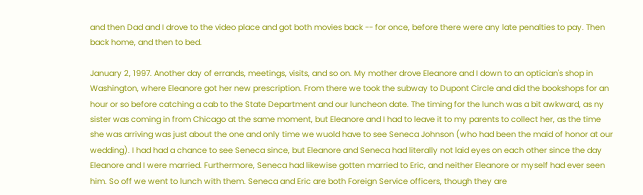and then Dad and I drove to the video place and got both movies back -- for once, before there were any late penalties to pay. Then back home, and then to bed.

January 2, 1997. Another day of errands, meetings, visits, and so on. My mother drove Eleanore and I down to an optician's shop in Washington, where Eleanore got her new prescription. From there we took the subway to Dupont Circle and did the bookshops for an hour or so before catching a cab to the State Department and our luncheon date. The timing for the lunch was a bit awkward, as ny sister was coming in from Chicago at the same moment, but Eleanore and I had to leave it to my parents to collect her, as the time she was arriving was just about the one and only time we wuold have to see Seneca Johnson (who had been the maid of honor at our wedding). I had had a chance to see Seneca since, but Eleanore and Seneca had literally not laid eyes on each other since the day Eleanore and I were married. Furthermore, Seneca had likewise gotten married to Eric, and neither Eleanore or myself had ever seen him. So off we went to lunch with them. Seneca and Eric are both Foreign Service officers, though they are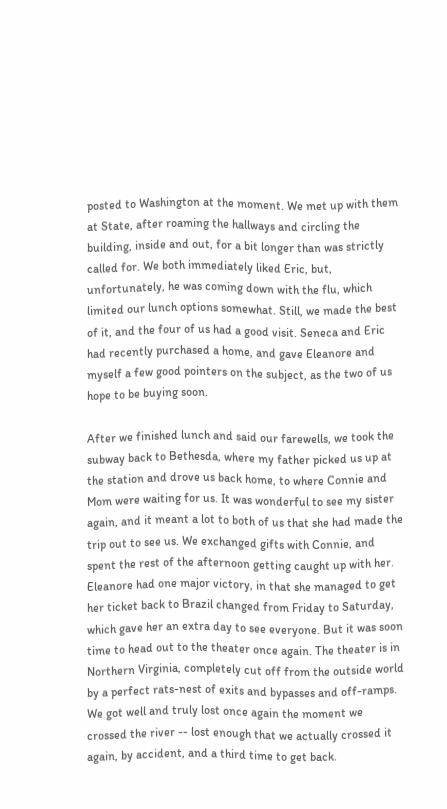posted to Washington at the moment. We met up with them at State, after roaming the hallways and circling the building, inside and out, for a bit longer than was strictly called for. We both immediately liked Eric, but, unfortunately, he was coming down with the flu, which limited our lunch options somewhat. Still, we made the best of it, and the four of us had a good visit. Seneca and Eric had recently purchased a home, and gave Eleanore and myself a few good pointers on the subject, as the two of us hope to be buying soon.

After we finished lunch and said our farewells, we took the subway back to Bethesda, where my father picked us up at the station and drove us back home, to where Connie and Mom were waiting for us. It was wonderful to see my sister again, and it meant a lot to both of us that she had made the trip out to see us. We exchanged gifts with Connie, and spent the rest of the afternoon getting caught up with her. Eleanore had one major victory, in that she managed to get her ticket back to Brazil changed from Friday to Saturday, which gave her an extra day to see everyone. But it was soon time to head out to the theater once again. The theater is in Northern Virginia, completely cut off from the outside world by a perfect rats-nest of exits and bypasses and off-ramps. We got well and truly lost once again the moment we crossed the river -- lost enough that we actually crossed it again, by accident, and a third time to get back.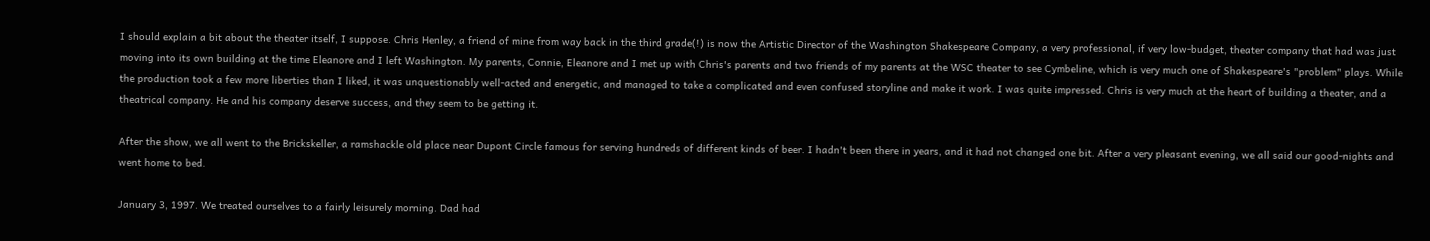I should explain a bit about the theater itself, I suppose. Chris Henley, a friend of mine from way back in the third grade(!) is now the Artistic Director of the Washington Shakespeare Company, a very professional, if very low-budget, theater company that had was just moving into its own building at the time Eleanore and I left Washington. My parents, Connie, Eleanore and I met up with Chris's parents and two friends of my parents at the WSC theater to see Cymbeline, which is very much one of Shakespeare's "problem" plays. While the production took a few more liberties than I liked, it was unquestionably well-acted and energetic, and managed to take a complicated and even confused storyline and make it work. I was quite impressed. Chris is very much at the heart of building a theater, and a theatrical company. He and his company deserve success, and they seem to be getting it.

After the show, we all went to the Brickskeller, a ramshackle old place near Dupont Circle famous for serving hundreds of different kinds of beer. I hadn't been there in years, and it had not changed one bit. After a very pleasant evening, we all said our good-nights and went home to bed.

January 3, 1997. We treated ourselves to a fairly leisurely morning. Dad had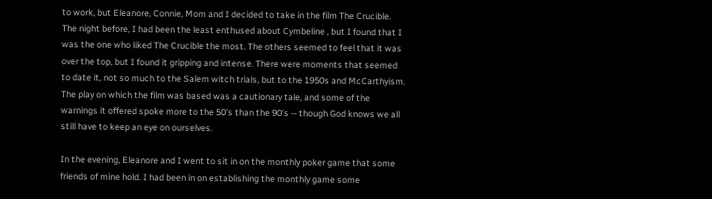to work, but Eleanore, Connie, Mom and I decided to take in the film The Crucible. The night before, I had been the least enthused about Cymbeline , but I found that I was the one who liked The Crucible the most. The others seemed to feel that it was over the top, but I found it gripping and intense. There were moments that seemed to date it, not so much to the Salem witch trials, but to the 1950s and McCarthyism. The play on which the film was based was a cautionary tale, and some of the warnings it offered spoke more to the 50's than the 90's -- though God knows we all still have to keep an eye on ourselves.

In the evening, Eleanore and I went to sit in on the monthly poker game that some friends of mine hold. I had been in on establishing the monthly game some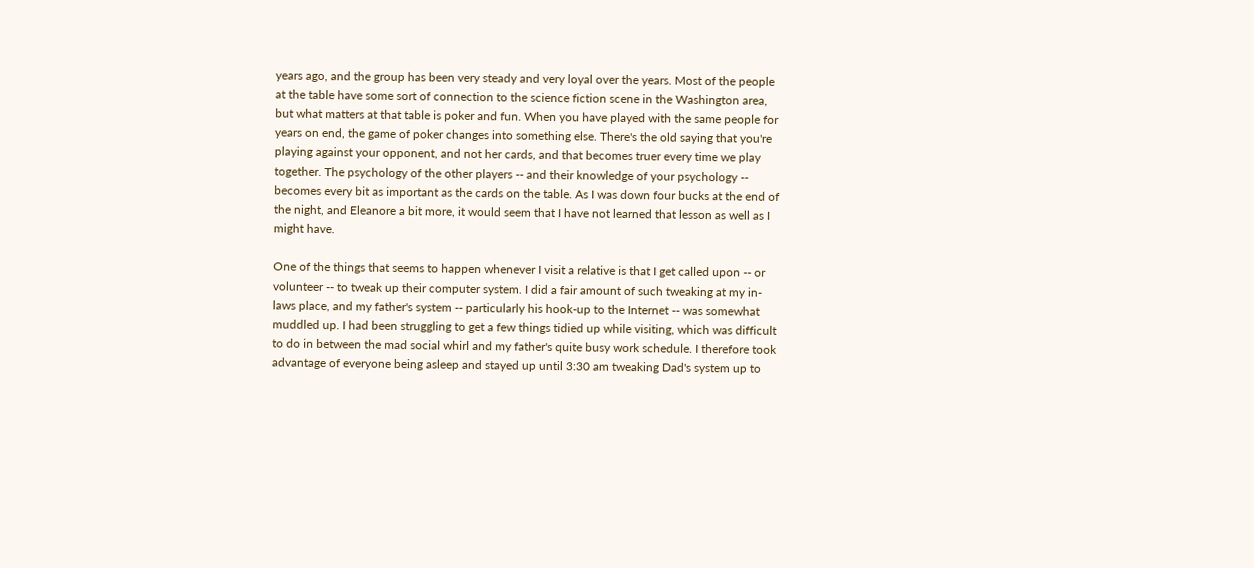years ago, and the group has been very steady and very loyal over the years. Most of the people at the table have some sort of connection to the science fiction scene in the Washington area, but what matters at that table is poker and fun. When you have played with the same people for years on end, the game of poker changes into something else. There's the old saying that you're playing against your opponent, and not her cards, and that becomes truer every time we play together. The psychology of the other players -- and their knowledge of your psychology -- becomes every bit as important as the cards on the table. As I was down four bucks at the end of the night, and Eleanore a bit more, it would seem that I have not learned that lesson as well as I might have.

One of the things that seems to happen whenever I visit a relative is that I get called upon -- or volunteer -- to tweak up their computer system. I did a fair amount of such tweaking at my in-laws place, and my father's system -- particularly his hook-up to the Internet -- was somewhat muddled up. I had been struggling to get a few things tidied up while visiting, which was difficult to do in between the mad social whirl and my father's quite busy work schedule. I therefore took advantage of everyone being asleep and stayed up until 3:30 am tweaking Dad's system up to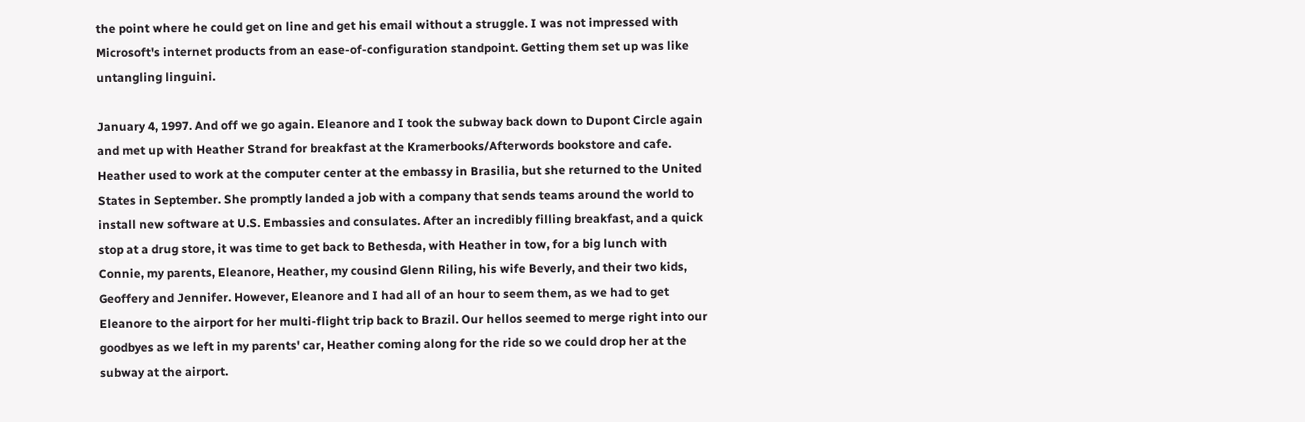the point where he could get on line and get his email without a struggle. I was not impressed with Microsoft's internet products from an ease-of-configuration standpoint. Getting them set up was like untangling linguini.

January 4, 1997. And off we go again. Eleanore and I took the subway back down to Dupont Circle again and met up with Heather Strand for breakfast at the Kramerbooks/Afterwords bookstore and cafe. Heather used to work at the computer center at the embassy in Brasilia, but she returned to the United States in September. She promptly landed a job with a company that sends teams around the world to install new software at U.S. Embassies and consulates. After an incredibly filling breakfast, and a quick stop at a drug store, it was time to get back to Bethesda, with Heather in tow, for a big lunch with Connie, my parents, Eleanore, Heather, my cousind Glenn Riling, his wife Beverly, and their two kids, Geoffery and Jennifer. However, Eleanore and I had all of an hour to seem them, as we had to get Eleanore to the airport for her multi-flight trip back to Brazil. Our hellos seemed to merge right into our goodbyes as we left in my parents' car, Heather coming along for the ride so we could drop her at the subway at the airport.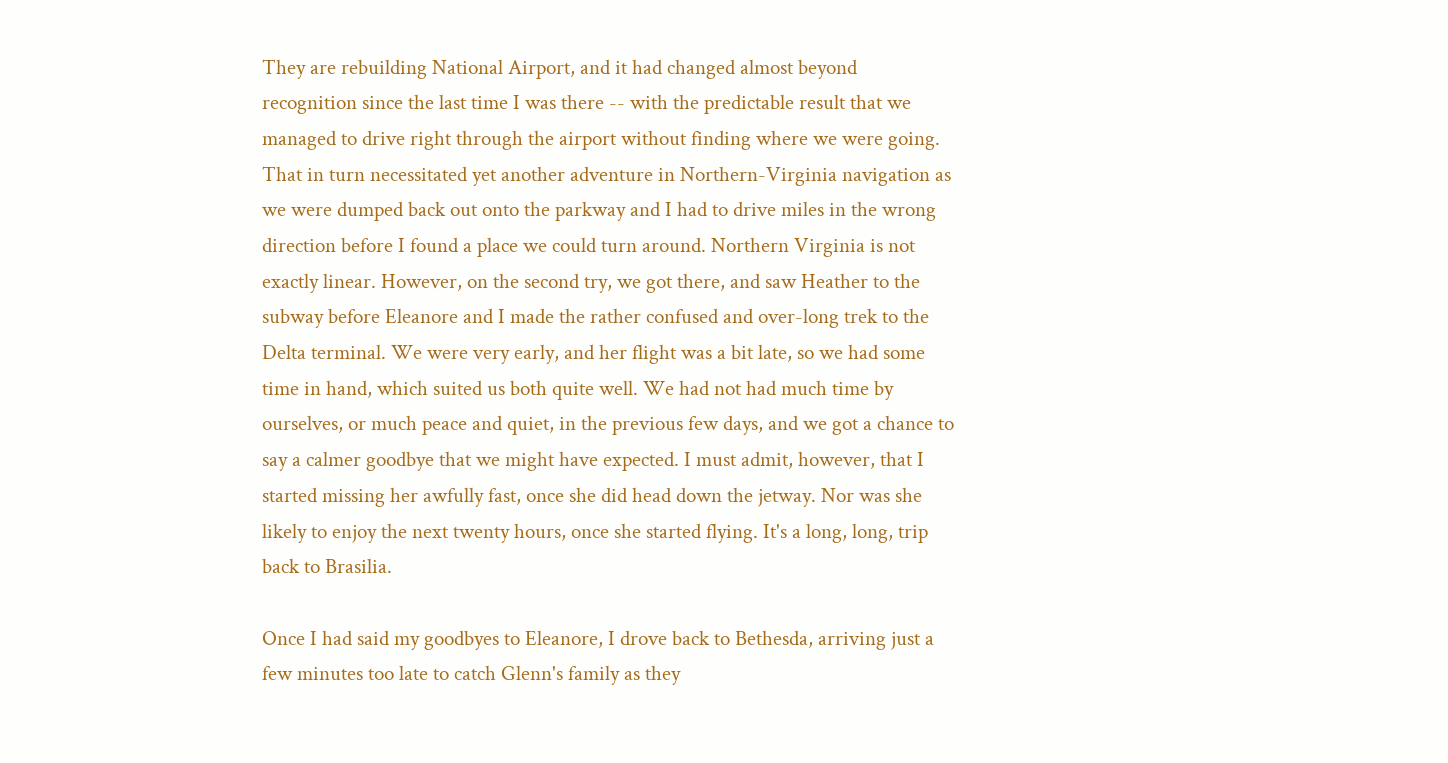They are rebuilding National Airport, and it had changed almost beyond recognition since the last time I was there -- with the predictable result that we managed to drive right through the airport without finding where we were going. That in turn necessitated yet another adventure in Northern-Virginia navigation as we were dumped back out onto the parkway and I had to drive miles in the wrong direction before I found a place we could turn around. Northern Virginia is not exactly linear. However, on the second try, we got there, and saw Heather to the subway before Eleanore and I made the rather confused and over-long trek to the Delta terminal. We were very early, and her flight was a bit late, so we had some time in hand, which suited us both quite well. We had not had much time by ourselves, or much peace and quiet, in the previous few days, and we got a chance to say a calmer goodbye that we might have expected. I must admit, however, that I started missing her awfully fast, once she did head down the jetway. Nor was she likely to enjoy the next twenty hours, once she started flying. It's a long, long, trip back to Brasilia.

Once I had said my goodbyes to Eleanore, I drove back to Bethesda, arriving just a few minutes too late to catch Glenn's family as they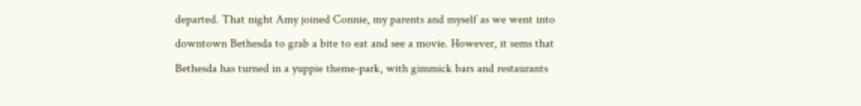departed. That night Amy joined Connie, my parents and myself as we went into downtown Bethesda to grab a bite to eat and see a movie. However, it sems that Bethesda has turned in a yuppie theme-park, with gimmick bars and restaurants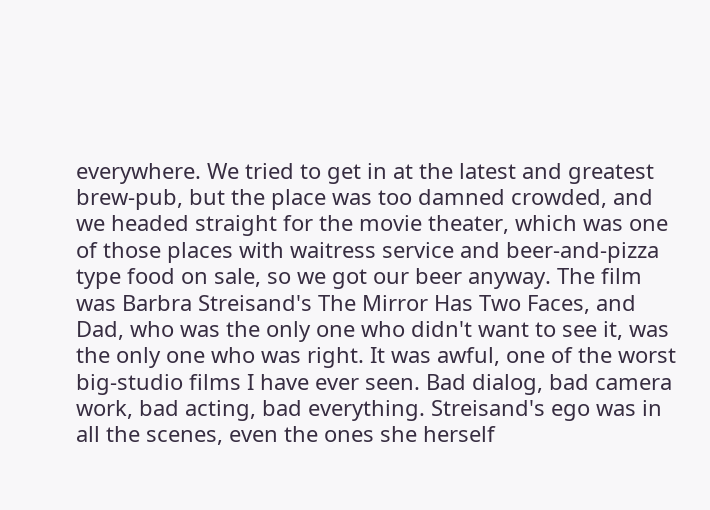everywhere. We tried to get in at the latest and greatest brew-pub, but the place was too damned crowded, and we headed straight for the movie theater, which was one of those places with waitress service and beer-and-pizza type food on sale, so we got our beer anyway. The film was Barbra Streisand's The Mirror Has Two Faces, and Dad, who was the only one who didn't want to see it, was the only one who was right. It was awful, one of the worst big-studio films I have ever seen. Bad dialog, bad camera work, bad acting, bad everything. Streisand's ego was in all the scenes, even the ones she herself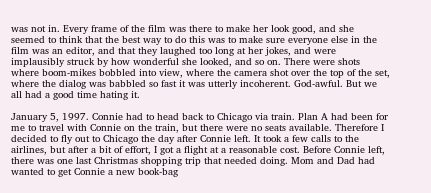was not in. Every frame of the film was there to make her look good, and she seemed to think that the best way to do this was to make sure everyone else in the film was an editor, and that they laughed too long at her jokes, and were implausibly struck by how wonderful she looked, and so on. There were shots where boom-mikes bobbled into view, where the camera shot over the top of the set, where the dialog was babbled so fast it was utterly incoherent. God-awful. But we all had a good time hating it.

January 5, 1997. Connie had to head back to Chicago via train. Plan A had been for me to travel with Connie on the train, but there were no seats available. Therefore I decided to fly out to Chicago the day after Connie left. It took a few calls to the airlines, but after a bit of effort, I got a flight at a reasonable cost. Before Connie left, there was one last Christmas shopping trip that needed doing. Mom and Dad had wanted to get Connie a new book-bag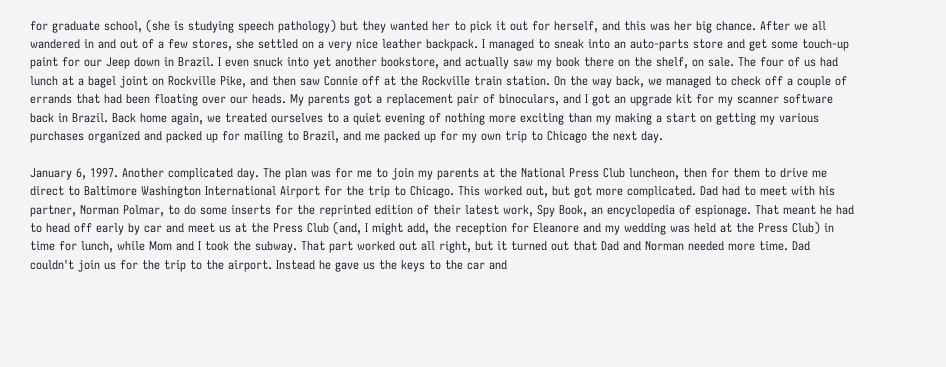for graduate school, (she is studying speech pathology) but they wanted her to pick it out for herself, and this was her big chance. After we all wandered in and out of a few stores, she settled on a very nice leather backpack. I managed to sneak into an auto-parts store and get some touch-up paint for our Jeep down in Brazil. I even snuck into yet another bookstore, and actually saw my book there on the shelf, on sale. The four of us had lunch at a bagel joint on Rockville Pike, and then saw Connie off at the Rockville train station. On the way back, we managed to check off a couple of errands that had been floating over our heads. My parents got a replacement pair of binoculars, and I got an upgrade kit for my scanner software back in Brazil. Back home again, we treated ourselves to a quiet evening of nothing more exciting than my making a start on getting my various purchases organized and packed up for mailing to Brazil, and me packed up for my own trip to Chicago the next day.

January 6, 1997. Another complicated day. The plan was for me to join my parents at the National Press Club luncheon, then for them to drive me direct to Baltimore Washington International Airport for the trip to Chicago. This worked out, but got more complicated. Dad had to meet with his partner, Norman Polmar, to do some inserts for the reprinted edition of their latest work, Spy Book, an encyclopedia of espionage. That meant he had to head off early by car and meet us at the Press Club (and, I might add, the reception for Eleanore and my wedding was held at the Press Club) in time for lunch, while Mom and I took the subway. That part worked out all right, but it turned out that Dad and Norman needed more time. Dad couldn't join us for the trip to the airport. Instead he gave us the keys to the car and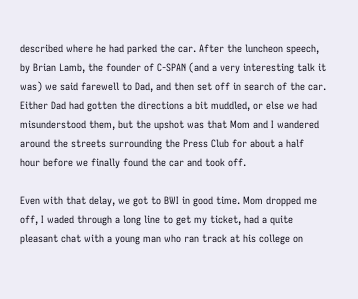described where he had parked the car. After the luncheon speech, by Brian Lamb, the founder of C-SPAN (and a very interesting talk it was) we said farewell to Dad, and then set off in search of the car. Either Dad had gotten the directions a bit muddled, or else we had misunderstood them, but the upshot was that Mom and I wandered around the streets surrounding the Press Club for about a half hour before we finally found the car and took off.

Even with that delay, we got to BWI in good time. Mom dropped me off, I waded through a long line to get my ticket, had a quite pleasant chat with a young man who ran track at his college on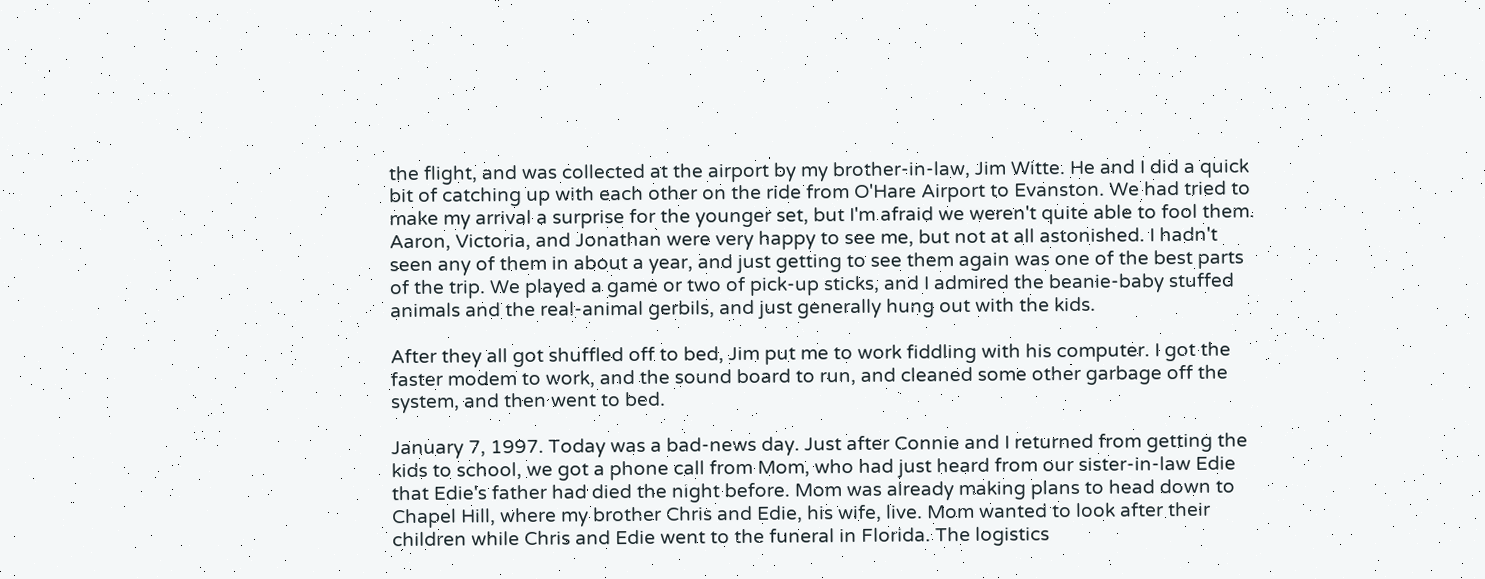the flight, and was collected at the airport by my brother-in-law, Jim Witte. He and I did a quick bit of catching up with each other on the ride from O'Hare Airport to Evanston. We had tried to make my arrival a surprise for the younger set, but I'm afraid we weren't quite able to fool them. Aaron, Victoria, and Jonathan were very happy to see me, but not at all astonished. I hadn't seen any of them in about a year, and just getting to see them again was one of the best parts of the trip. We played a game or two of pick-up sticks, and I admired the beanie-baby stuffed animals and the real-animal gerbils, and just generally hung out with the kids.

After they all got shuffled off to bed, Jim put me to work fiddling with his computer. I got the faster modem to work, and the sound board to run, and cleaned some other garbage off the system, and then went to bed.

January 7, 1997. Today was a bad-news day. Just after Connie and I returned from getting the kids to school, we got a phone call from Mom, who had just heard from our sister-in-law Edie that Edie's father had died the night before. Mom was already making plans to head down to Chapel Hill, where my brother Chris and Edie, his wife, live. Mom wanted to look after their children while Chris and Edie went to the funeral in Florida. The logistics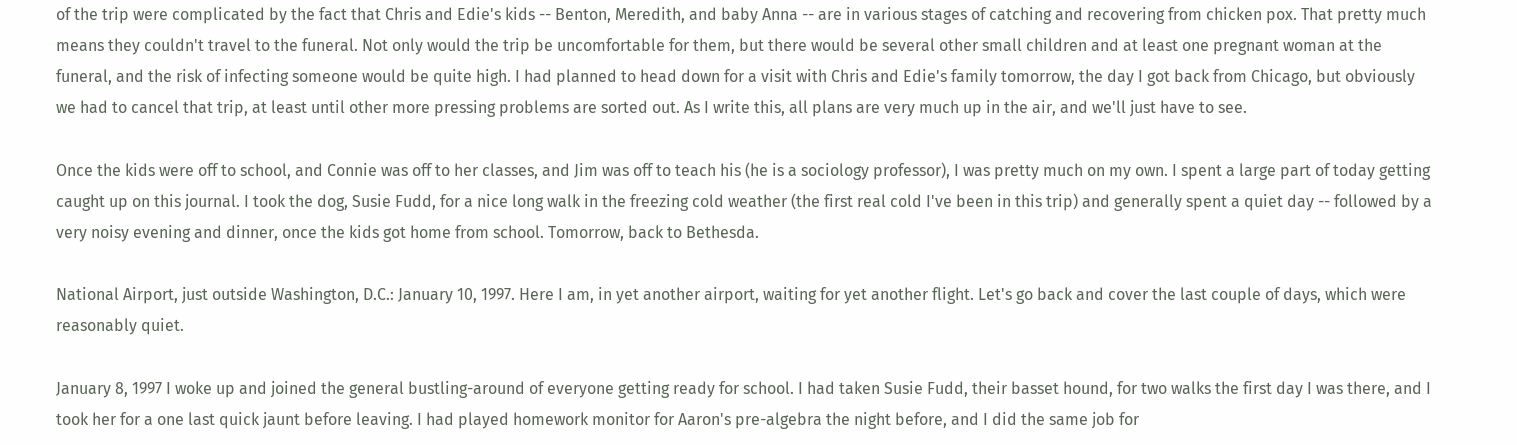of the trip were complicated by the fact that Chris and Edie's kids -- Benton, Meredith, and baby Anna -- are in various stages of catching and recovering from chicken pox. That pretty much means they couldn't travel to the funeral. Not only would the trip be uncomfortable for them, but there would be several other small children and at least one pregnant woman at the funeral, and the risk of infecting someone would be quite high. I had planned to head down for a visit with Chris and Edie's family tomorrow, the day I got back from Chicago, but obviously we had to cancel that trip, at least until other more pressing problems are sorted out. As I write this, all plans are very much up in the air, and we'll just have to see.

Once the kids were off to school, and Connie was off to her classes, and Jim was off to teach his (he is a sociology professor), I was pretty much on my own. I spent a large part of today getting caught up on this journal. I took the dog, Susie Fudd, for a nice long walk in the freezing cold weather (the first real cold I've been in this trip) and generally spent a quiet day -- followed by a very noisy evening and dinner, once the kids got home from school. Tomorrow, back to Bethesda.

National Airport, just outside Washington, D.C.: January 10, 1997. Here I am, in yet another airport, waiting for yet another flight. Let's go back and cover the last couple of days, which were reasonably quiet.

January 8, 1997 I woke up and joined the general bustling-around of everyone getting ready for school. I had taken Susie Fudd, their basset hound, for two walks the first day I was there, and I took her for a one last quick jaunt before leaving. I had played homework monitor for Aaron's pre-algebra the night before, and I did the same job for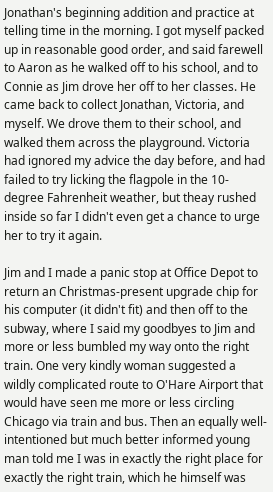Jonathan's beginning addition and practice at telling time in the morning. I got myself packed up in reasonable good order, and said farewell to Aaron as he walked off to his school, and to Connie as Jim drove her off to her classes. He came back to collect Jonathan, Victoria, and myself. We drove them to their school, and walked them across the playground. Victoria had ignored my advice the day before, and had failed to try licking the flagpole in the 10-degree Fahrenheit weather, but theay rushed inside so far I didn't even get a chance to urge her to try it again.

Jim and I made a panic stop at Office Depot to return an Christmas-present upgrade chip for his computer (it didn't fit) and then off to the subway, where I said my goodbyes to Jim and more or less bumbled my way onto the right train. One very kindly woman suggested a wildly complicated route to O'Hare Airport that would have seen me more or less circling Chicago via train and bus. Then an equally well-intentioned but much better informed young man told me I was in exactly the right place for exactly the right train, which he himself was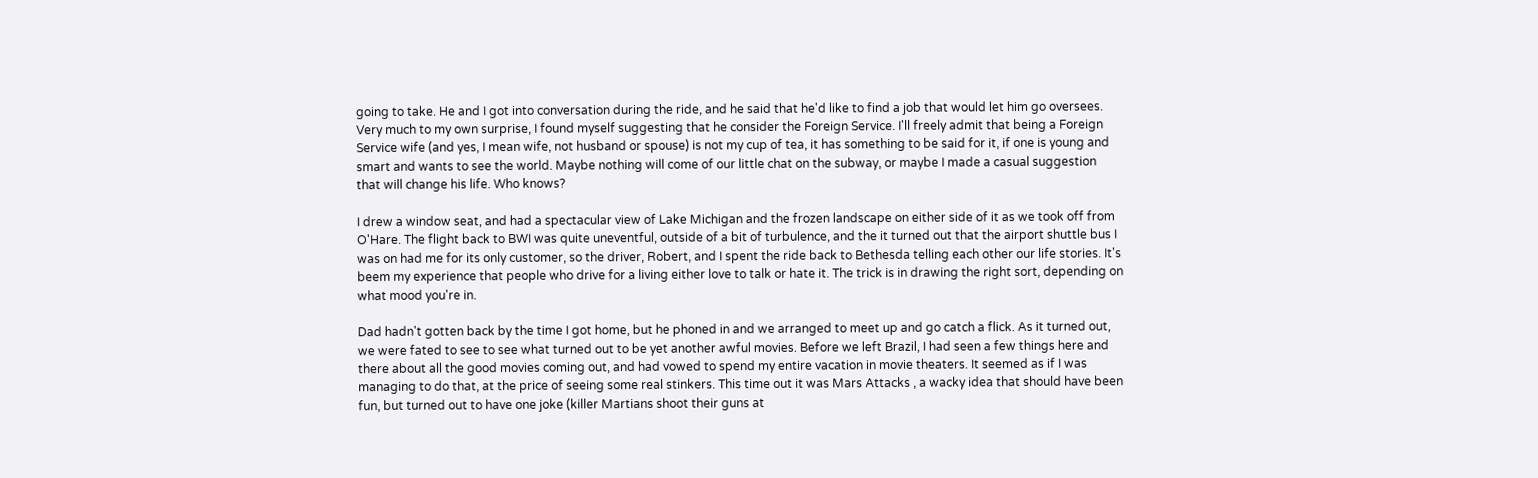going to take. He and I got into conversation during the ride, and he said that he'd like to find a job that would let him go oversees. Very much to my own surprise, I found myself suggesting that he consider the Foreign Service. I'll freely admit that being a Foreign Service wife (and yes, I mean wife, not husband or spouse) is not my cup of tea, it has something to be said for it, if one is young and smart and wants to see the world. Maybe nothing will come of our little chat on the subway, or maybe I made a casual suggestion that will change his life. Who knows?

I drew a window seat, and had a spectacular view of Lake Michigan and the frozen landscape on either side of it as we took off from O'Hare. The flight back to BWI was quite uneventful, outside of a bit of turbulence, and the it turned out that the airport shuttle bus I was on had me for its only customer, so the driver, Robert, and I spent the ride back to Bethesda telling each other our life stories. It's beem my experience that people who drive for a living either love to talk or hate it. The trick is in drawing the right sort, depending on what mood you're in.

Dad hadn't gotten back by the time I got home, but he phoned in and we arranged to meet up and go catch a flick. As it turned out, we were fated to see to see what turned out to be yet another awful movies. Before we left Brazil, I had seen a few things here and there about all the good movies coming out, and had vowed to spend my entire vacation in movie theaters. It seemed as if I was managing to do that, at the price of seeing some real stinkers. This time out it was Mars Attacks , a wacky idea that should have been fun, but turned out to have one joke (killer Martians shoot their guns at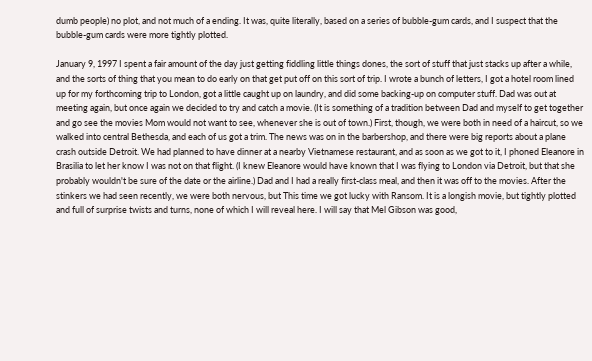dumb people) no plot, and not much of a ending. It was, quite literally, based on a series of bubble-gum cards, and I suspect that the bubble-gum cards were more tightly plotted.

January 9, 1997 I spent a fair amount of the day just getting fiddling little things dones, the sort of stuff that just stacks up after a while, and the sorts of thing that you mean to do early on that get put off on this sort of trip. I wrote a bunch of letters, I got a hotel room lined up for my forthcoming trip to London, got a little caught up on laundry, and did some backing-up on computer stuff. Dad was out at meeting again, but once again we decided to try and catch a movie. (It is something of a tradition between Dad and myself to get together and go see the movies Mom would not want to see, whenever she is out of town.) First, though, we were both in need of a haircut, so we walked into central Bethesda, and each of us got a trim. The news was on in the barbershop, and there were big reports about a plane crash outside Detroit. We had planned to have dinner at a nearby Vietnamese restaurant, and as soon as we got to it, I phoned Eleanore in Brasilia to let her know I was not on that flight. (I knew Eleanore would have known that I was flying to London via Detroit, but that she probably wouldn't be sure of the date or the airline.) Dad and I had a really first-class meal, and then it was off to the movies. After the stinkers we had seen recently, we were both nervous, but This time we got lucky with Ransom. It is a longish movie, but tightly plotted and full of surprise twists and turns, none of which I will reveal here. I will say that Mel Gibson was good,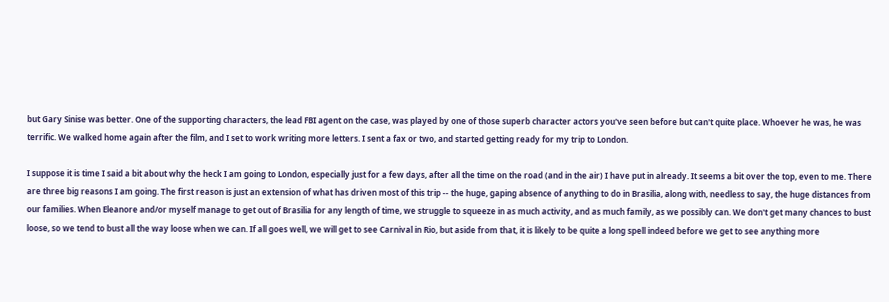but Gary Sinise was better. One of the supporting characters, the lead FBI agent on the case, was played by one of those superb character actors you've seen before but can't quite place. Whoever he was, he was terrific. We walked home again after the film, and I set to work writing more letters. I sent a fax or two, and started getting ready for my trip to London.

I suppose it is time I said a bit about why the heck I am going to London, especially just for a few days, after all the time on the road (and in the air) I have put in already. It seems a bit over the top, even to me. There are three big reasons I am going. The first reason is just an extension of what has driven most of this trip -- the huge, gaping absence of anything to do in Brasilia, along with, needless to say, the huge distances from our families. When Eleanore and/or myself manage to get out of Brasilia for any length of time, we struggle to squeeze in as much activity, and as much family, as we possibly can. We don't get many chances to bust loose, so we tend to bust all the way loose when we can. If all goes well, we will get to see Carnival in Rio, but aside from that, it is likely to be quite a long spell indeed before we get to see anything more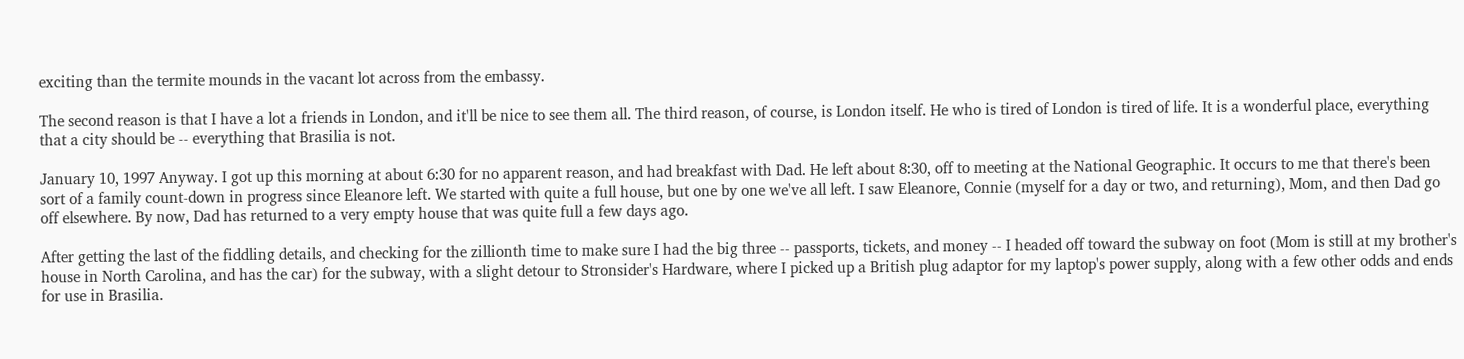exciting than the termite mounds in the vacant lot across from the embassy.

The second reason is that I have a lot a friends in London, and it'll be nice to see them all. The third reason, of course, is London itself. He who is tired of London is tired of life. It is a wonderful place, everything that a city should be -- everything that Brasilia is not.

January 10, 1997 Anyway. I got up this morning at about 6:30 for no apparent reason, and had breakfast with Dad. He left about 8:30, off to meeting at the National Geographic. It occurs to me that there's been sort of a family count-down in progress since Eleanore left. We started with quite a full house, but one by one we've all left. I saw Eleanore, Connie (myself for a day or two, and returning), Mom, and then Dad go off elsewhere. By now, Dad has returned to a very empty house that was quite full a few days ago.

After getting the last of the fiddling details, and checking for the zillionth time to make sure I had the big three -- passports, tickets, and money -- I headed off toward the subway on foot (Mom is still at my brother's house in North Carolina, and has the car) for the subway, with a slight detour to Stronsider's Hardware, where I picked up a British plug adaptor for my laptop's power supply, along with a few other odds and ends for use in Brasilia.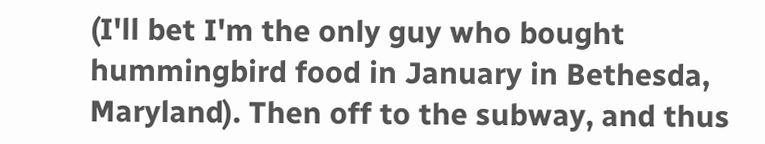(I'll bet I'm the only guy who bought hummingbird food in January in Bethesda, Maryland). Then off to the subway, and thus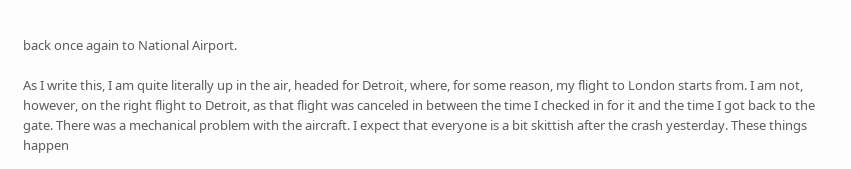back once again to National Airport.

As I write this, I am quite literally up in the air, headed for Detroit, where, for some reason, my flight to London starts from. I am not, however, on the right flight to Detroit, as that flight was canceled in between the time I checked in for it and the time I got back to the gate. There was a mechanical problem with the aircraft. I expect that everyone is a bit skittish after the crash yesterday. These things happen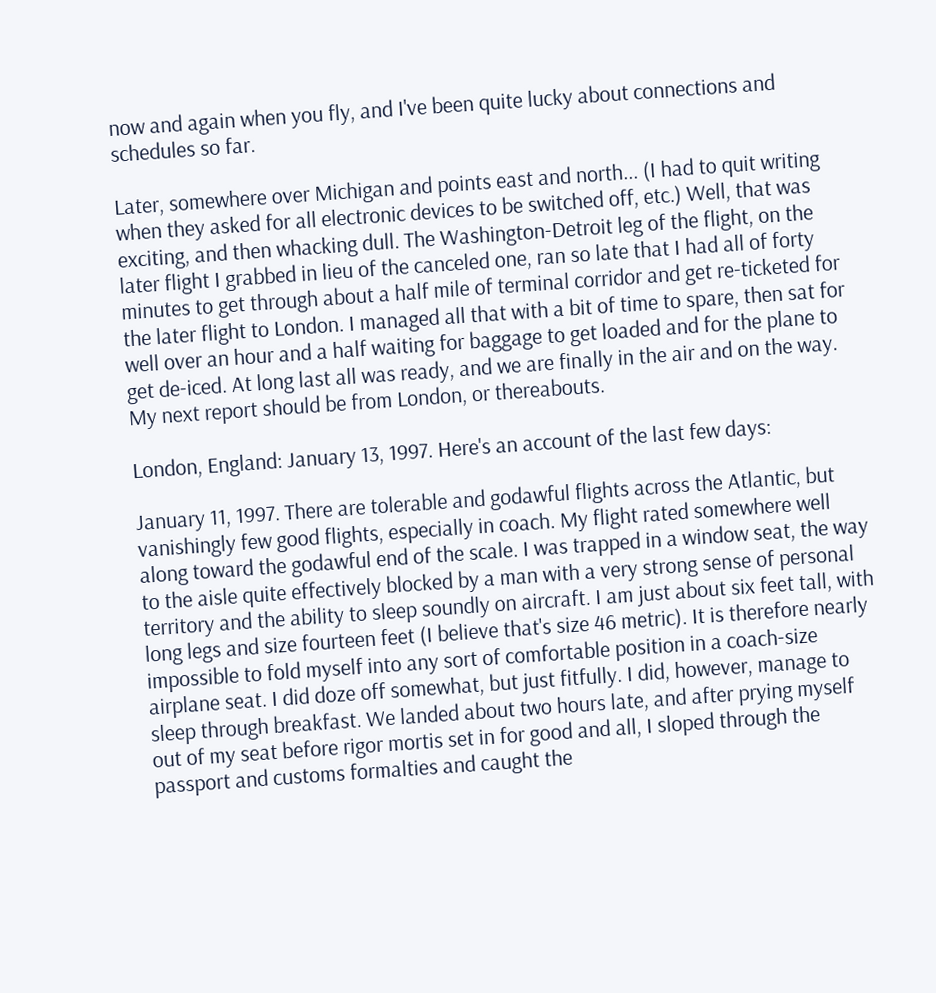now and again when you fly, and I've been quite lucky about connections and schedules so far.

Later, somewhere over Michigan and points east and north... (I had to quit writing when they asked for all electronic devices to be switched off, etc.) Well, that was exciting, and then whacking dull. The Washington-Detroit leg of the flight, on the later flight I grabbed in lieu of the canceled one, ran so late that I had all of forty minutes to get through about a half mile of terminal corridor and get re-ticketed for the later flight to London. I managed all that with a bit of time to spare, then sat for well over an hour and a half waiting for baggage to get loaded and for the plane to get de-iced. At long last all was ready, and we are finally in the air and on the way. My next report should be from London, or thereabouts.

London, England: January 13, 1997. Here's an account of the last few days:

January 11, 1997. There are tolerable and godawful flights across the Atlantic, but vanishingly few good flights, especially in coach. My flight rated somewhere well along toward the godawful end of the scale. I was trapped in a window seat, the way to the aisle quite effectively blocked by a man with a very strong sense of personal territory and the ability to sleep soundly on aircraft. I am just about six feet tall, with long legs and size fourteen feet (I believe that's size 46 metric). It is therefore nearly impossible to fold myself into any sort of comfortable position in a coach-size airplane seat. I did doze off somewhat, but just fitfully. I did, however, manage to sleep through breakfast. We landed about two hours late, and after prying myself out of my seat before rigor mortis set in for good and all, I sloped through the passport and customs formalties and caught the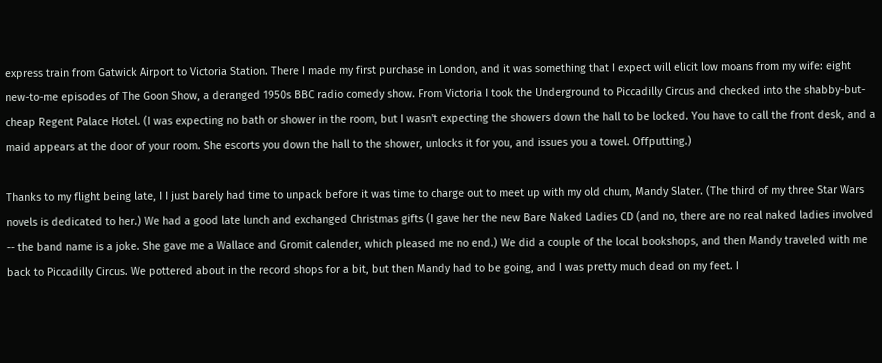express train from Gatwick Airport to Victoria Station. There I made my first purchase in London, and it was something that I expect will elicit low moans from my wife: eight new-to-me episodes of The Goon Show, a deranged 1950s BBC radio comedy show. From Victoria I took the Underground to Piccadilly Circus and checked into the shabby-but-cheap Regent Palace Hotel. (I was expecting no bath or shower in the room, but I wasn't expecting the showers down the hall to be locked. You have to call the front desk, and a maid appears at the door of your room. She escorts you down the hall to the shower, unlocks it for you, and issues you a towel. Offputting.)

Thanks to my flight being late, I I just barely had time to unpack before it was time to charge out to meet up with my old chum, Mandy Slater. (The third of my three Star Wars novels is dedicated to her.) We had a good late lunch and exchanged Christmas gifts (I gave her the new Bare Naked Ladies CD (and no, there are no real naked ladies involved -- the band name is a joke. She gave me a Wallace and Gromit calender, which pleased me no end.) We did a couple of the local bookshops, and then Mandy traveled with me back to Piccadilly Circus. We pottered about in the record shops for a bit, but then Mandy had to be going, and I was pretty much dead on my feet. I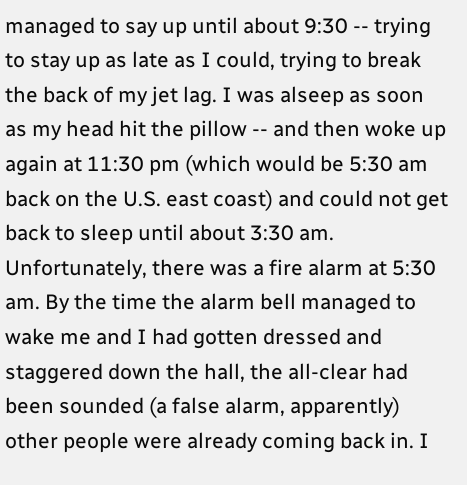managed to say up until about 9:30 -- trying to stay up as late as I could, trying to break the back of my jet lag. I was alseep as soon as my head hit the pillow -- and then woke up again at 11:30 pm (which would be 5:30 am back on the U.S. east coast) and could not get back to sleep until about 3:30 am. Unfortunately, there was a fire alarm at 5:30 am. By the time the alarm bell managed to wake me and I had gotten dressed and staggered down the hall, the all-clear had been sounded (a false alarm, apparently) other people were already coming back in. I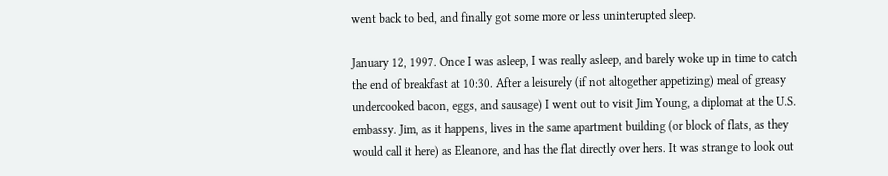went back to bed, and finally got some more or less uninterupted sleep.

January 12, 1997. Once I was asleep, I was really asleep, and barely woke up in time to catch the end of breakfast at 10:30. After a leisurely (if not altogether appetizing) meal of greasy undercooked bacon, eggs, and sausage) I went out to visit Jim Young, a diplomat at the U.S. embassy. Jim, as it happens, lives in the same apartment building (or block of flats, as they would call it here) as Eleanore, and has the flat directly over hers. It was strange to look out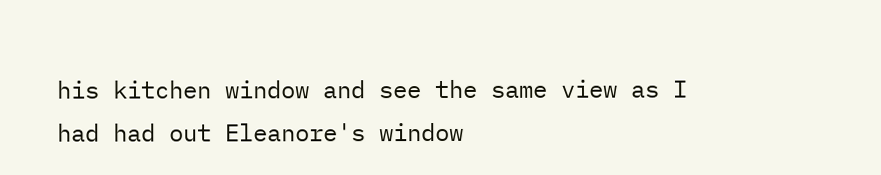his kitchen window and see the same view as I had had out Eleanore's window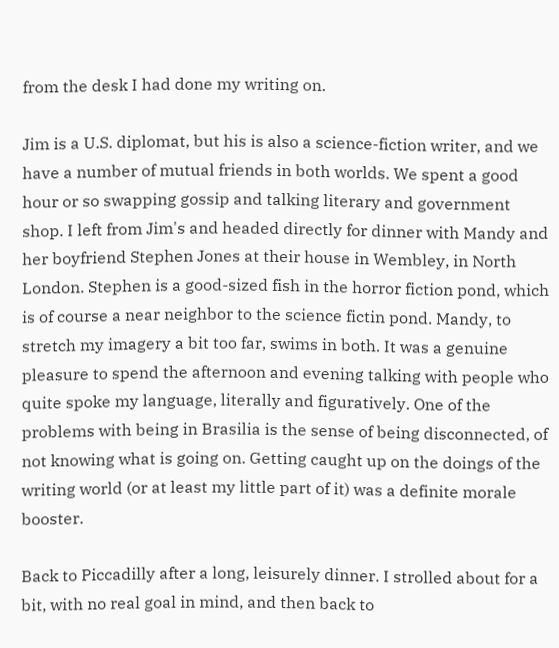from the desk I had done my writing on.

Jim is a U.S. diplomat, but his is also a science-fiction writer, and we have a number of mutual friends in both worlds. We spent a good hour or so swapping gossip and talking literary and government shop. I left from Jim's and headed directly for dinner with Mandy and her boyfriend Stephen Jones at their house in Wembley, in North London. Stephen is a good-sized fish in the horror fiction pond, which is of course a near neighbor to the science fictin pond. Mandy, to stretch my imagery a bit too far, swims in both. It was a genuine pleasure to spend the afternoon and evening talking with people who quite spoke my language, literally and figuratively. One of the problems with being in Brasilia is the sense of being disconnected, of not knowing what is going on. Getting caught up on the doings of the writing world (or at least my little part of it) was a definite morale booster.

Back to Piccadilly after a long, leisurely dinner. I strolled about for a bit, with no real goal in mind, and then back to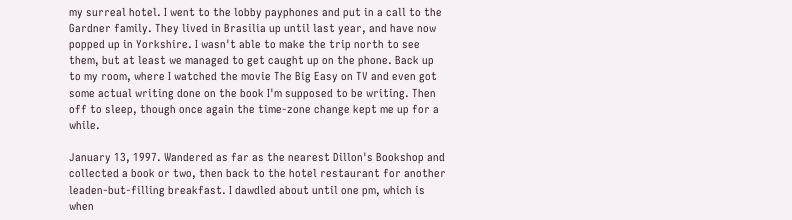my surreal hotel. I went to the lobby payphones and put in a call to the Gardner family. They lived in Brasilia up until last year, and have now popped up in Yorkshire. I wasn't able to make the trip north to see them, but at least we managed to get caught up on the phone. Back up to my room, where I watched the movie The Big Easy on TV and even got some actual writing done on the book I'm supposed to be writing. Then off to sleep, though once again the time-zone change kept me up for a while.

January 13, 1997. Wandered as far as the nearest Dillon's Bookshop and collected a book or two, then back to the hotel restaurant for another leaden-but-filling breakfast. I dawdled about until one pm, which is when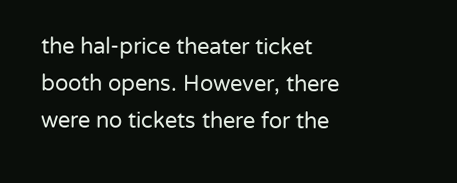the hal-price theater ticket booth opens. However, there were no tickets there for the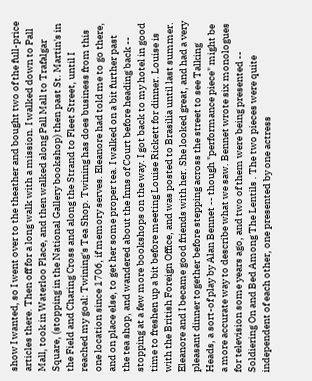show I wanted, so I went over to the theather and bought two of the full-price articles there. Then off for a long walk with a mission. I walked down to Pall Mall, took in Waterloo Place, and then walked along Pall Mall to Trafalgar Square, (stopping in the National Gallery bookshop) then past St. Martin's in the Field and Charing Cross and along the Strand to Fleet Street, until I reached my goal: Twining's Tea Shop. Twining has does business from this one location since 1706, if memory serves. Eleanore had told me to go there, and on place else, to get her some proper tea. I walked on a bit further past the tea shop, and wandered about the Inns of Court before heading back -- stopping at a few more bookshops on the way. I got back to my hotel in good time to freshen up a bit before meeting Louise Rickett for dinner. Louise is with the British Foreign Office, and was posted to Brasilia until last summer. Eleanore and I became good friends with her. She looked great, and had a very pleasant dinner together before stepping across the street to see Talking Heads, a sort-of play by Alan Bennet -- though "performance piece" might be a more accurate way to describe what we saw. Bennet wrote six monologues for television some years ago, and two of them were being presented -- Soldiering On and Bed Among The Lentils . The two pieces were quite independent of each other, one presented by one actress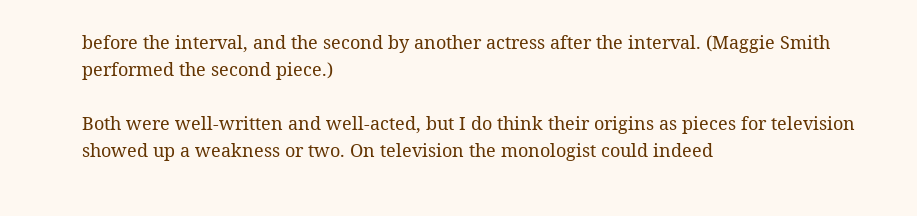before the interval, and the second by another actress after the interval. (Maggie Smith performed the second piece.)

Both were well-written and well-acted, but I do think their origins as pieces for television showed up a weakness or two. On television the monologist could indeed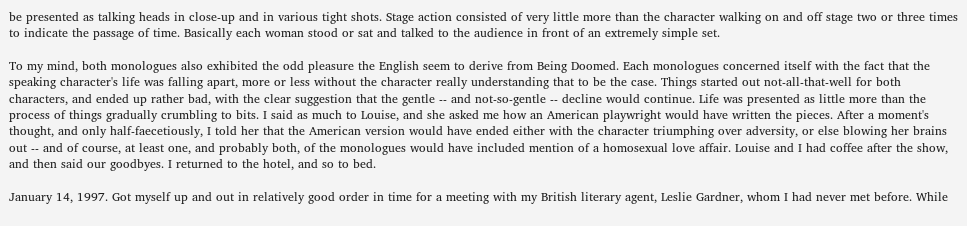be presented as talking heads in close-up and in various tight shots. Stage action consisted of very little more than the character walking on and off stage two or three times to indicate the passage of time. Basically each woman stood or sat and talked to the audience in front of an extremely simple set.

To my mind, both monologues also exhibited the odd pleasure the English seem to derive from Being Doomed. Each monologues concerned itself with the fact that the speaking character's life was falling apart, more or less without the character really understanding that to be the case. Things started out not-all-that-well for both characters, and ended up rather bad, with the clear suggestion that the gentle -- and not-so-gentle -- decline would continue. Life was presented as little more than the process of things gradually crumbling to bits. I said as much to Louise, and she asked me how an American playwright would have written the pieces. After a moment's thought, and only half-faecetiously, I told her that the American version would have ended either with the character triumphing over adversity, or else blowing her brains out -- and of course, at least one, and probably both, of the monologues would have included mention of a homosexual love affair. Louise and I had coffee after the show, and then said our goodbyes. I returned to the hotel, and so to bed.

January 14, 1997. Got myself up and out in relatively good order in time for a meeting with my British literary agent, Leslie Gardner, whom I had never met before. While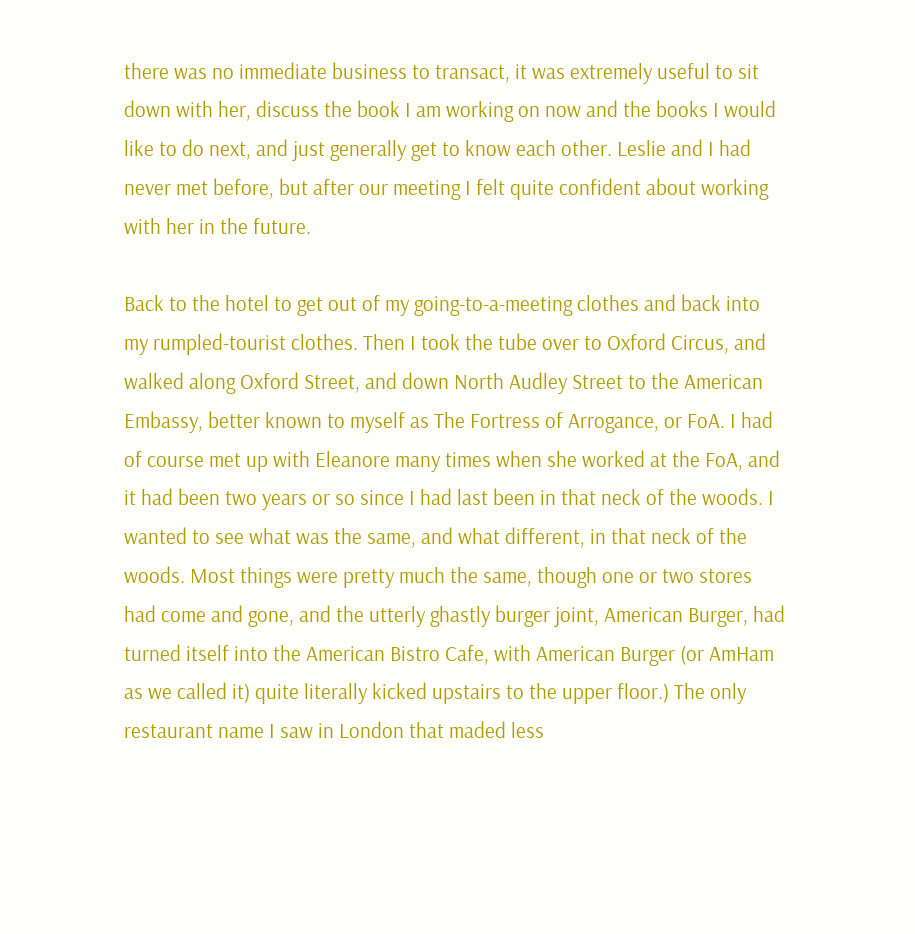there was no immediate business to transact, it was extremely useful to sit down with her, discuss the book I am working on now and the books I would like to do next, and just generally get to know each other. Leslie and I had never met before, but after our meeting I felt quite confident about working with her in the future.

Back to the hotel to get out of my going-to-a-meeting clothes and back into my rumpled-tourist clothes. Then I took the tube over to Oxford Circus, and walked along Oxford Street, and down North Audley Street to the American Embassy, better known to myself as The Fortress of Arrogance, or FoA. I had of course met up with Eleanore many times when she worked at the FoA, and it had been two years or so since I had last been in that neck of the woods. I wanted to see what was the same, and what different, in that neck of the woods. Most things were pretty much the same, though one or two stores had come and gone, and the utterly ghastly burger joint, American Burger, had turned itself into the American Bistro Cafe, with American Burger (or AmHam as we called it) quite literally kicked upstairs to the upper floor.) The only restaurant name I saw in London that maded less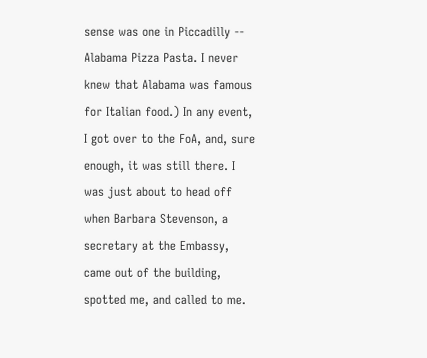sense was one in Piccadilly -- Alabama Pizza Pasta. I never knew that Alabama was famous for Italian food.) In any event, I got over to the FoA, and, sure enough, it was still there. I was just about to head off when Barbara Stevenson, a secretary at the Embassy, came out of the building, spotted me, and called to me.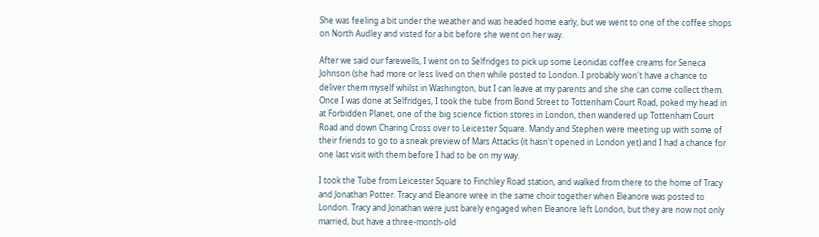She was feeling a bit under the weather and was headed home early, but we went to one of the coffee shops on North Audley and visted for a bit before she went on her way.

After we said our farewells, I went on to Selfridges to pick up some Leonidas coffee creams for Seneca Johnson (she had more or less lived on then while posted to London. I probably won't have a chance to deliver them myself whilst in Washington, but I can leave at my parents and she she can come collect them. Once I was done at Selfridges, I took the tube from Bond Street to Tottenham Court Road, poked my head in at Forbidden Planet, one of the big science fiction stores in London, then wandered up Tottenham Court Road and down Charing Cross over to Leicester Square. Mandy and Stephen were meeting up with some of their friends to go to a sneak preview of Mars Attacks (it hasn't opened in London yet) and I had a chance for one last visit with them before I had to be on my way.

I took the Tube from Leicester Square to Finchley Road station, and walked from there to the home of Tracy and Jonathan Potter. Tracy and Eleanore wree in the same choir together when Eleanore was posted to London. Tracy and Jonathan were just barely engaged when Eleanore left London, but they are now not only married, but have a three-month-old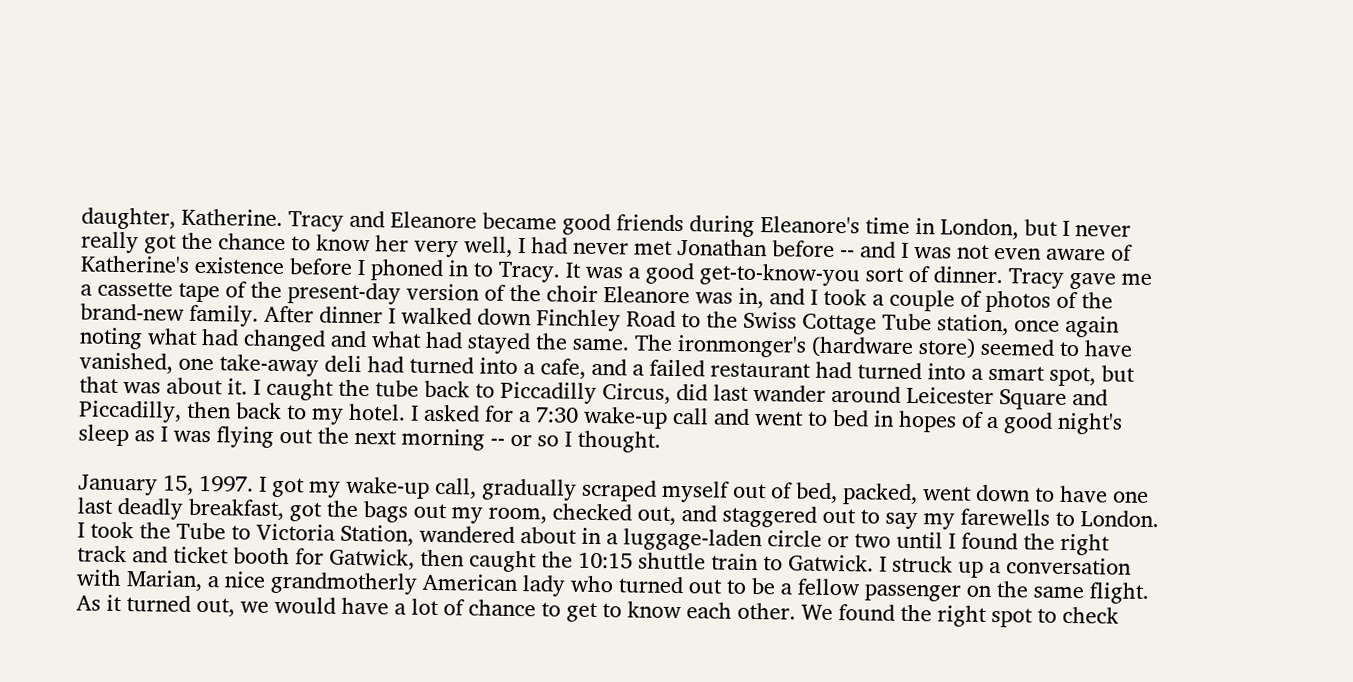daughter, Katherine. Tracy and Eleanore became good friends during Eleanore's time in London, but I never really got the chance to know her very well, I had never met Jonathan before -- and I was not even aware of Katherine's existence before I phoned in to Tracy. It was a good get-to-know-you sort of dinner. Tracy gave me a cassette tape of the present-day version of the choir Eleanore was in, and I took a couple of photos of the brand-new family. After dinner I walked down Finchley Road to the Swiss Cottage Tube station, once again noting what had changed and what had stayed the same. The ironmonger's (hardware store) seemed to have vanished, one take-away deli had turned into a cafe, and a failed restaurant had turned into a smart spot, but that was about it. I caught the tube back to Piccadilly Circus, did last wander around Leicester Square and Piccadilly, then back to my hotel. I asked for a 7:30 wake-up call and went to bed in hopes of a good night's sleep as I was flying out the next morning -- or so I thought.

January 15, 1997. I got my wake-up call, gradually scraped myself out of bed, packed, went down to have one last deadly breakfast, got the bags out my room, checked out, and staggered out to say my farewells to London. I took the Tube to Victoria Station, wandered about in a luggage-laden circle or two until I found the right track and ticket booth for Gatwick, then caught the 10:15 shuttle train to Gatwick. I struck up a conversation with Marian, a nice grandmotherly American lady who turned out to be a fellow passenger on the same flight. As it turned out, we would have a lot of chance to get to know each other. We found the right spot to check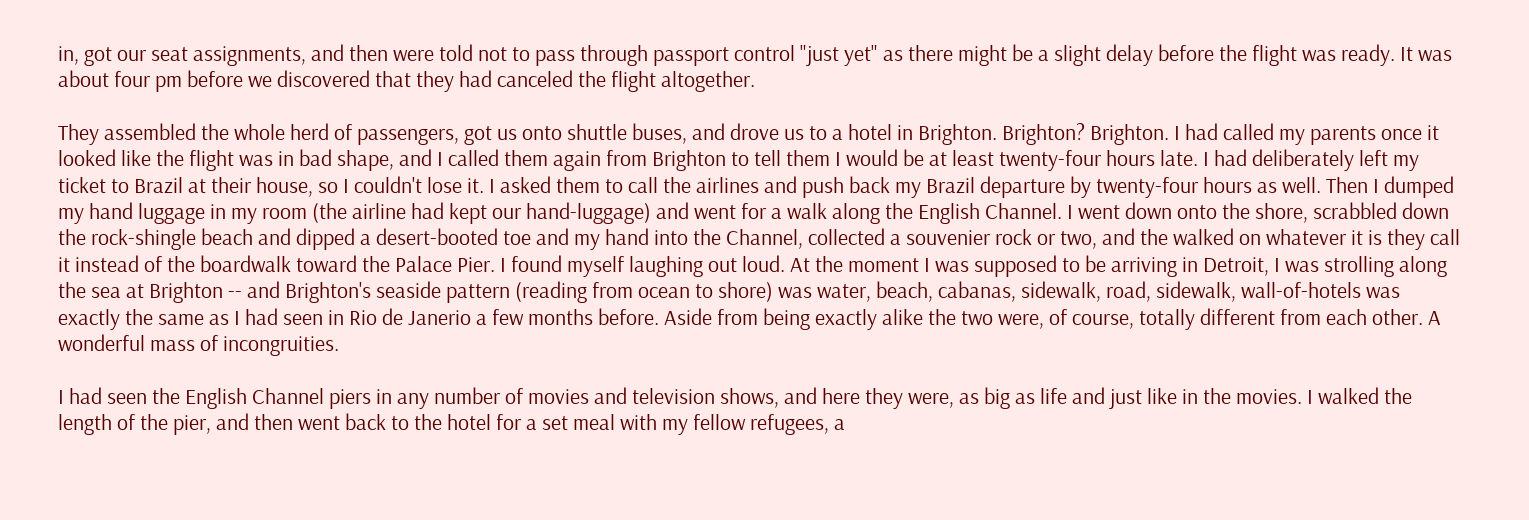in, got our seat assignments, and then were told not to pass through passport control "just yet" as there might be a slight delay before the flight was ready. It was about four pm before we discovered that they had canceled the flight altogether.

They assembled the whole herd of passengers, got us onto shuttle buses, and drove us to a hotel in Brighton. Brighton? Brighton. I had called my parents once it looked like the flight was in bad shape, and I called them again from Brighton to tell them I would be at least twenty-four hours late. I had deliberately left my ticket to Brazil at their house, so I couldn't lose it. I asked them to call the airlines and push back my Brazil departure by twenty-four hours as well. Then I dumped my hand luggage in my room (the airline had kept our hand-luggage) and went for a walk along the English Channel. I went down onto the shore, scrabbled down the rock-shingle beach and dipped a desert-booted toe and my hand into the Channel, collected a souvenier rock or two, and the walked on whatever it is they call it instead of the boardwalk toward the Palace Pier. I found myself laughing out loud. At the moment I was supposed to be arriving in Detroit, I was strolling along the sea at Brighton -- and Brighton's seaside pattern (reading from ocean to shore) was water, beach, cabanas, sidewalk, road, sidewalk, wall-of-hotels was exactly the same as I had seen in Rio de Janerio a few months before. Aside from being exactly alike the two were, of course, totally different from each other. A wonderful mass of incongruities.

I had seen the English Channel piers in any number of movies and television shows, and here they were, as big as life and just like in the movies. I walked the length of the pier, and then went back to the hotel for a set meal with my fellow refugees, a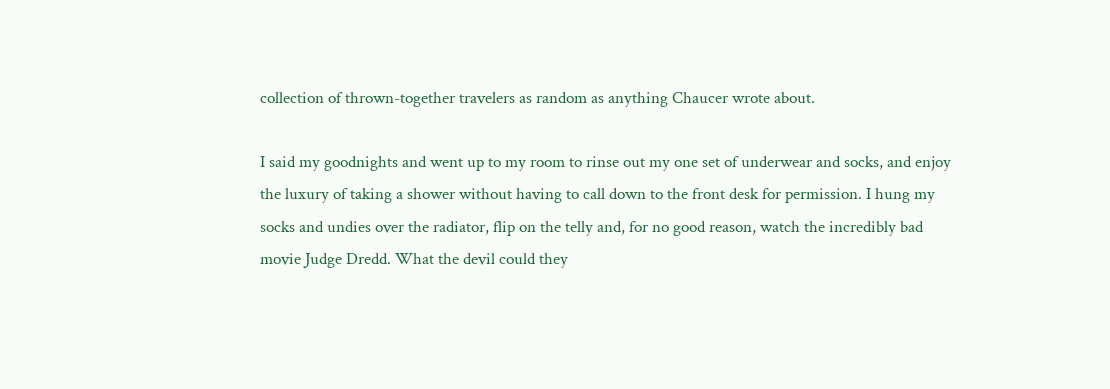collection of thrown-together travelers as random as anything Chaucer wrote about.

I said my goodnights and went up to my room to rinse out my one set of underwear and socks, and enjoy the luxury of taking a shower without having to call down to the front desk for permission. I hung my socks and undies over the radiator, flip on the telly and, for no good reason, watch the incredibly bad movie Judge Dredd. What the devil could they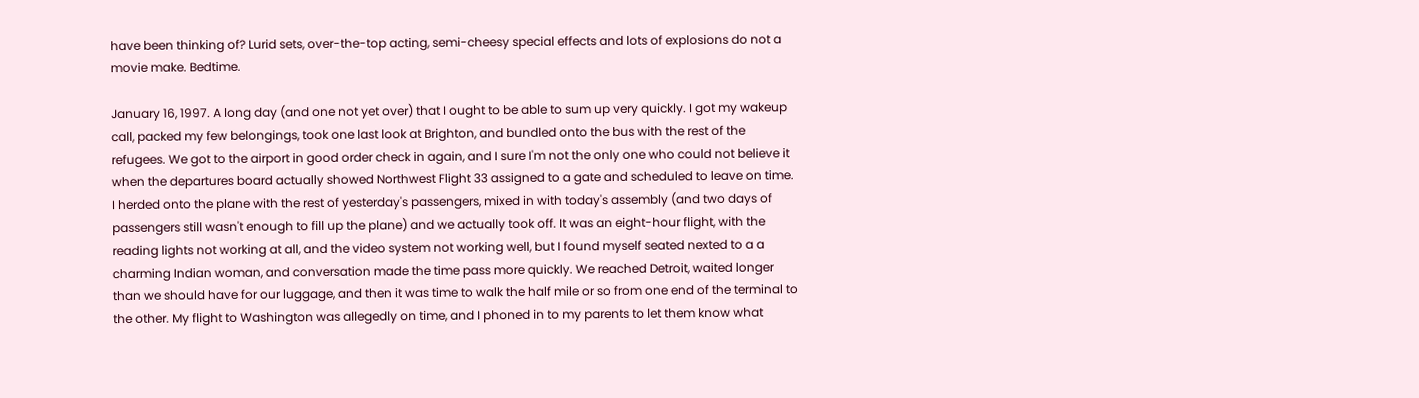have been thinking of? Lurid sets, over-the-top acting, semi-cheesy special effects and lots of explosions do not a movie make. Bedtime.

January 16, 1997. A long day (and one not yet over) that I ought to be able to sum up very quickly. I got my wakeup call, packed my few belongings, took one last look at Brighton, and bundled onto the bus with the rest of the refugees. We got to the airport in good order check in again, and I sure I'm not the only one who could not believe it when the departures board actually showed Northwest Flight 33 assigned to a gate and scheduled to leave on time. I herded onto the plane with the rest of yesterday's passengers, mixed in with today's assembly (and two days of passengers still wasn't enough to fill up the plane) and we actually took off. It was an eight-hour flight, with the reading lights not working at all, and the video system not working well, but I found myself seated nexted to a a charming Indian woman, and conversation made the time pass more quickly. We reached Detroit, waited longer than we should have for our luggage, and then it was time to walk the half mile or so from one end of the terminal to the other. My flight to Washington was allegedly on time, and I phoned in to my parents to let them know what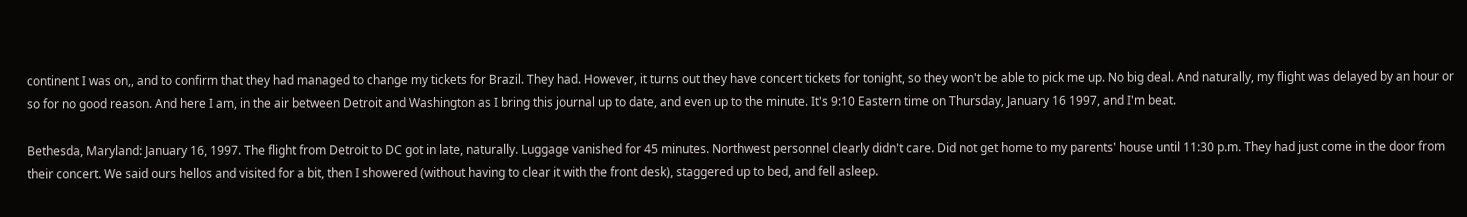continent I was on,, and to confirm that they had managed to change my tickets for Brazil. They had. However, it turns out they have concert tickets for tonight, so they won't be able to pick me up. No big deal. And naturally, my flight was delayed by an hour or so for no good reason. And here I am, in the air between Detroit and Washington as I bring this journal up to date, and even up to the minute. It's 9:10 Eastern time on Thursday, January 16 1997, and I'm beat.

Bethesda, Maryland: January 16, 1997. The flight from Detroit to DC got in late, naturally. Luggage vanished for 45 minutes. Northwest personnel clearly didn't care. Did not get home to my parents' house until 11:30 p.m. They had just come in the door from their concert. We said ours hellos and visited for a bit, then I showered (without having to clear it with the front desk), staggered up to bed, and fell asleep.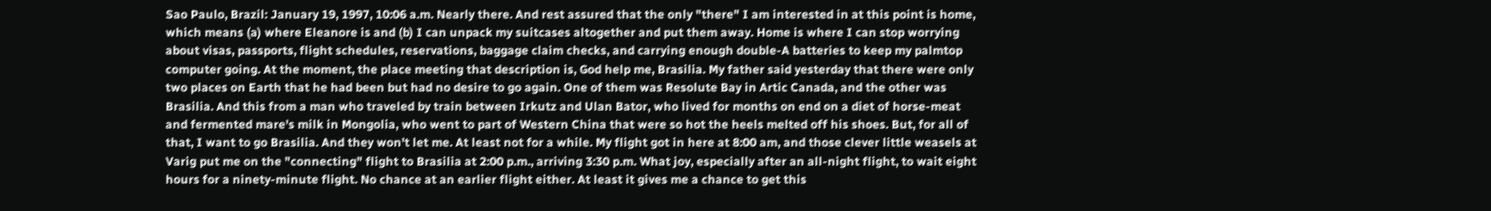Sao Paulo, Brazil: January 19, 1997, 10:06 a.m. Nearly there. And rest assured that the only "there" I am interested in at this point is home, which means (a) where Eleanore is and (b) I can unpack my suitcases altogether and put them away. Home is where I can stop worrying about visas, passports, flight schedules, reservations, baggage claim checks, and carrying enough double-A batteries to keep my palmtop computer going. At the moment, the place meeting that description is, God help me, Brasilia. My father said yesterday that there were only two places on Earth that he had been but had no desire to go again. One of them was Resolute Bay in Artic Canada, and the other was Brasilia. And this from a man who traveled by train between Irkutz and Ulan Bator, who lived for months on end on a diet of horse-meat and fermented mare's milk in Mongolia, who went to part of Western China that were so hot the heels melted off his shoes. But, for all of that, I want to go Brasilia. And they won't let me. At least not for a while. My flight got in here at 8:00 am, and those clever little weasels at Varig put me on the "connecting" flight to Brasilia at 2:00 p.m., arriving 3:30 p.m. What joy, especially after an all-night flight, to wait eight hours for a ninety-minute flight. No chance at an earlier flight either. At least it gives me a chance to get this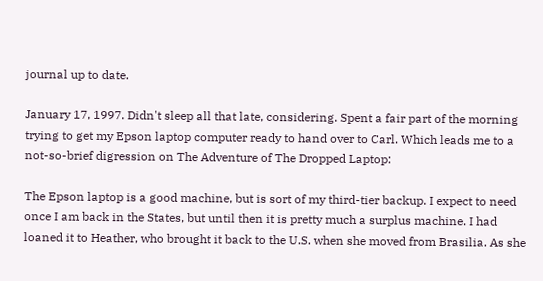journal up to date.

January 17, 1997. Didn't sleep all that late, considering. Spent a fair part of the morning trying to get my Epson laptop computer ready to hand over to Carl. Which leads me to a not-so-brief digression on The Adventure of The Dropped Laptop:

The Epson laptop is a good machine, but is sort of my third-tier backup. I expect to need once I am back in the States, but until then it is pretty much a surplus machine. I had loaned it to Heather, who brought it back to the U.S. when she moved from Brasilia. As she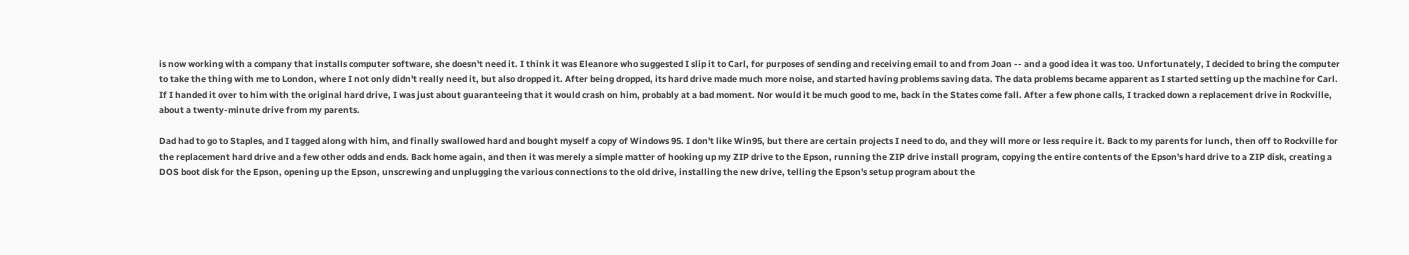is now working with a company that installs computer software, she doesn't need it. I think it was Eleanore who suggested I slip it to Carl, for purposes of sending and receiving email to and from Joan -- and a good idea it was too. Unfortunately, I decided to bring the computer to take the thing with me to London, where I not only didn't really need it, but also dropped it. After being dropped, its hard drive made much more noise, and started having problems saving data. The data problems became apparent as I started setting up the machine for Carl. If I handed it over to him with the original hard drive, I was just about guaranteeing that it would crash on him, probably at a bad moment. Nor would it be much good to me, back in the States come fall. After a few phone calls, I tracked down a replacement drive in Rockville, about a twenty-minute drive from my parents.

Dad had to go to Staples, and I tagged along with him, and finally swallowed hard and bought myself a copy of Windows 95. I don't like Win95, but there are certain projects I need to do, and they will more or less require it. Back to my parents for lunch, then off to Rockville for the replacement hard drive and a few other odds and ends. Back home again, and then it was merely a simple matter of hooking up my ZIP drive to the Epson, running the ZIP drive install program, copying the entire contents of the Epson's hard drive to a ZIP disk, creating a DOS boot disk for the Epson, opening up the Epson, unscrewing and unplugging the various connections to the old drive, installing the new drive, telling the Epson's setup program about the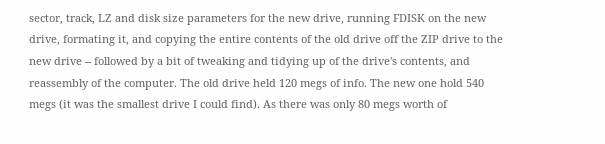sector, track, LZ and disk size parameters for the new drive, running FDISK on the new drive, formating it, and copying the entire contents of the old drive off the ZIP drive to the new drive -- followed by a bit of tweaking and tidying up of the drive's contents, and reassembly of the computer. The old drive held 120 megs of info. The new one hold 540 megs (it was the smallest drive I could find). As there was only 80 megs worth of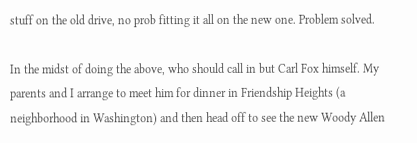stuff on the old drive, no prob fitting it all on the new one. Problem solved.

In the midst of doing the above, who should call in but Carl Fox himself. My parents and I arrange to meet him for dinner in Friendship Heights (a neighborhood in Washington) and then head off to see the new Woody Allen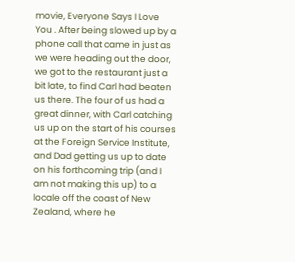movie, Everyone Says I Love You . After being slowed up by a phone call that came in just as we were heading out the door, we got to the restaurant just a bit late, to find Carl had beaten us there. The four of us had a great dinner, with Carl catching us up on the start of his courses at the Foreign Service Institute, and Dad getting us up to date on his forthcoming trip (and I am not making this up) to a locale off the coast of New Zealand, where he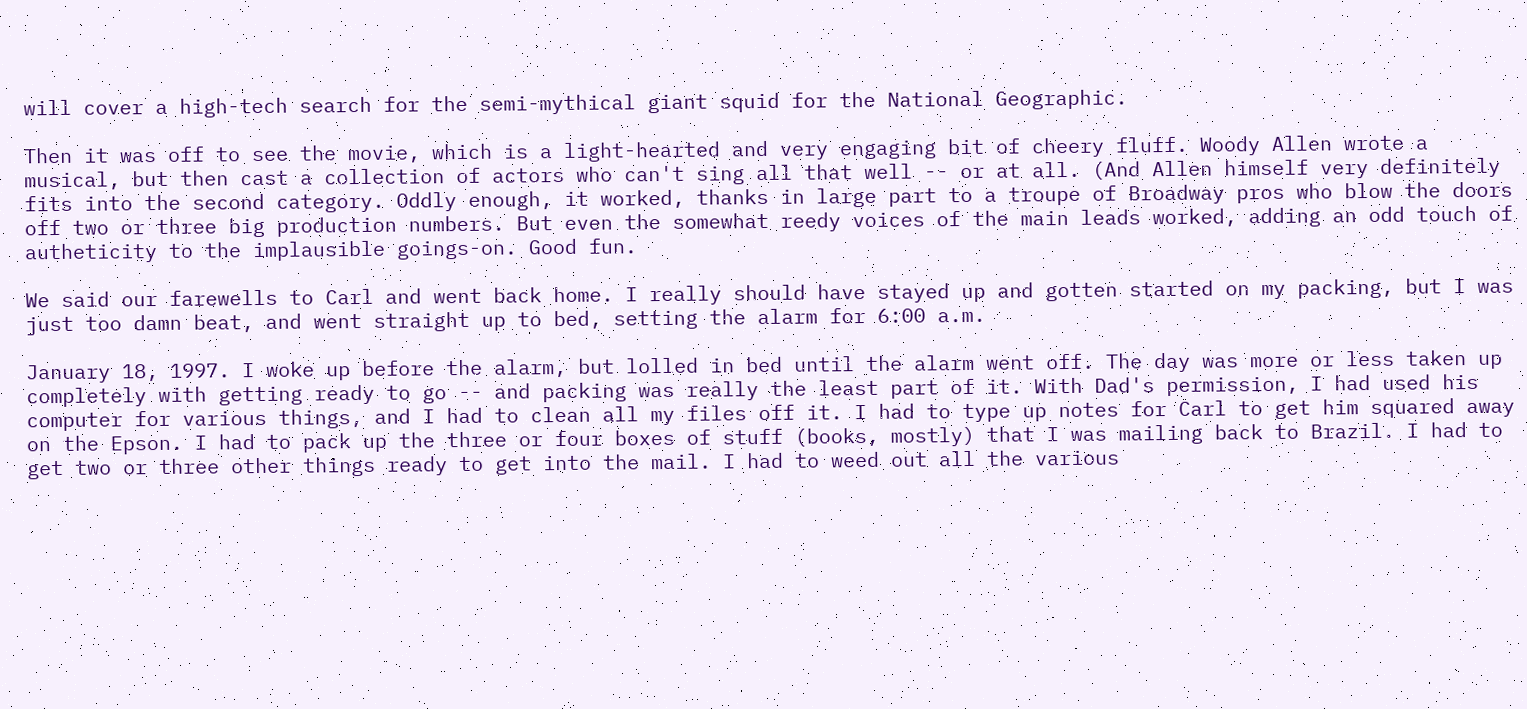will cover a high-tech search for the semi-mythical giant squid for the National Geographic.

Then it was off to see the movie, which is a light-hearted and very engaging bit of cheery fluff. Woody Allen wrote a musical, but then cast a collection of actors who can't sing all that well -- or at all. (And Allen himself very definitely fits into the second category. Oddly enough, it worked, thanks in large part to a troupe of Broadway pros who blow the doors off two or three big production numbers. But even the somewhat reedy voices of the main leads worked, adding an odd touch of autheticity to the implausible goings-on. Good fun.

We said our farewells to Carl and went back home. I really should have stayed up and gotten started on my packing, but I was just too damn beat, and went straight up to bed, setting the alarm for 6:00 a.m.

January 18, 1997. I woke up before the alarm, but lolled in bed until the alarm went off. The day was more or less taken up completely with getting ready to go -- and packing was really the least part of it. With Dad's permission, I had used his computer for various things, and I had to clean all my files off it. I had to type up notes for Carl to get him squared away on the Epson. I had to pack up the three or four boxes of stuff (books, mostly) that I was mailing back to Brazil. I had to get two or three other things ready to get into the mail. I had to weed out all the various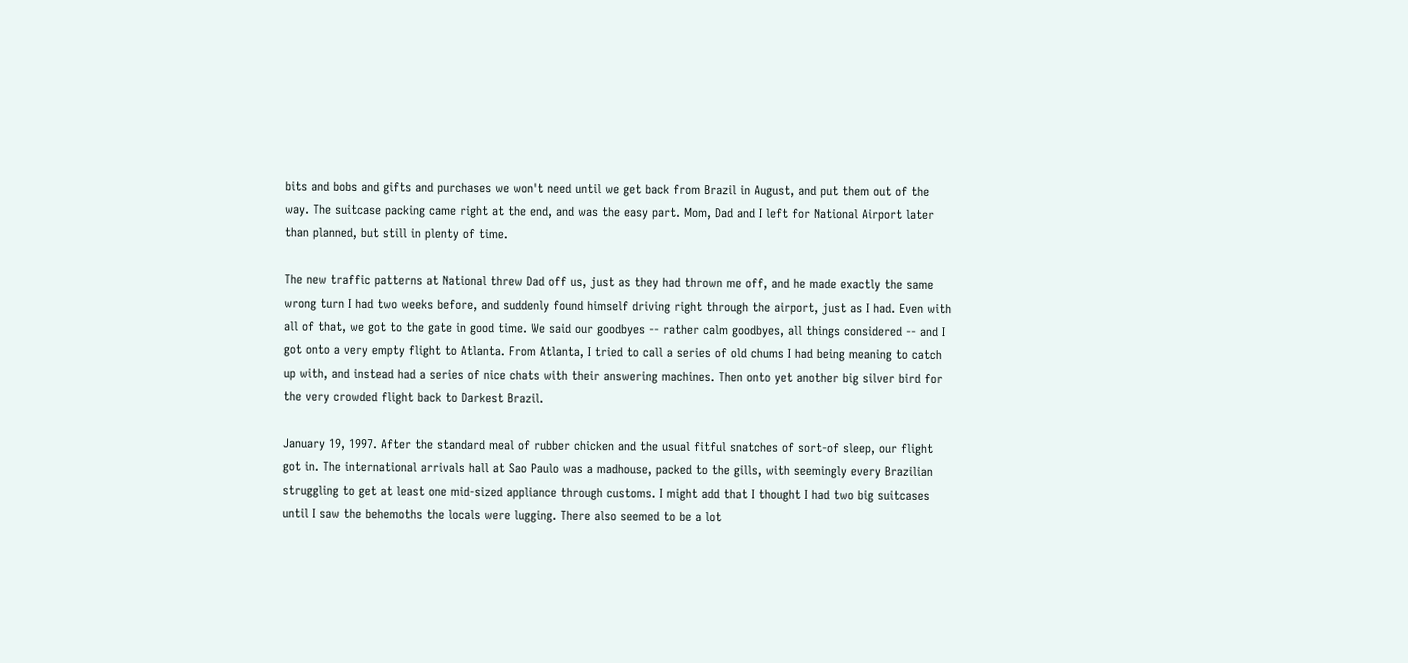bits and bobs and gifts and purchases we won't need until we get back from Brazil in August, and put them out of the way. The suitcase packing came right at the end, and was the easy part. Mom, Dad and I left for National Airport later than planned, but still in plenty of time.

The new traffic patterns at National threw Dad off us, just as they had thrown me off, and he made exactly the same wrong turn I had two weeks before, and suddenly found himself driving right through the airport, just as I had. Even with all of that, we got to the gate in good time. We said our goodbyes -- rather calm goodbyes, all things considered -- and I got onto a very empty flight to Atlanta. From Atlanta, I tried to call a series of old chums I had being meaning to catch up with, and instead had a series of nice chats with their answering machines. Then onto yet another big silver bird for the very crowded flight back to Darkest Brazil.

January 19, 1997. After the standard meal of rubber chicken and the usual fitful snatches of sort-of sleep, our flight got in. The international arrivals hall at Sao Paulo was a madhouse, packed to the gills, with seemingly every Brazilian struggling to get at least one mid-sized appliance through customs. I might add that I thought I had two big suitcases until I saw the behemoths the locals were lugging. There also seemed to be a lot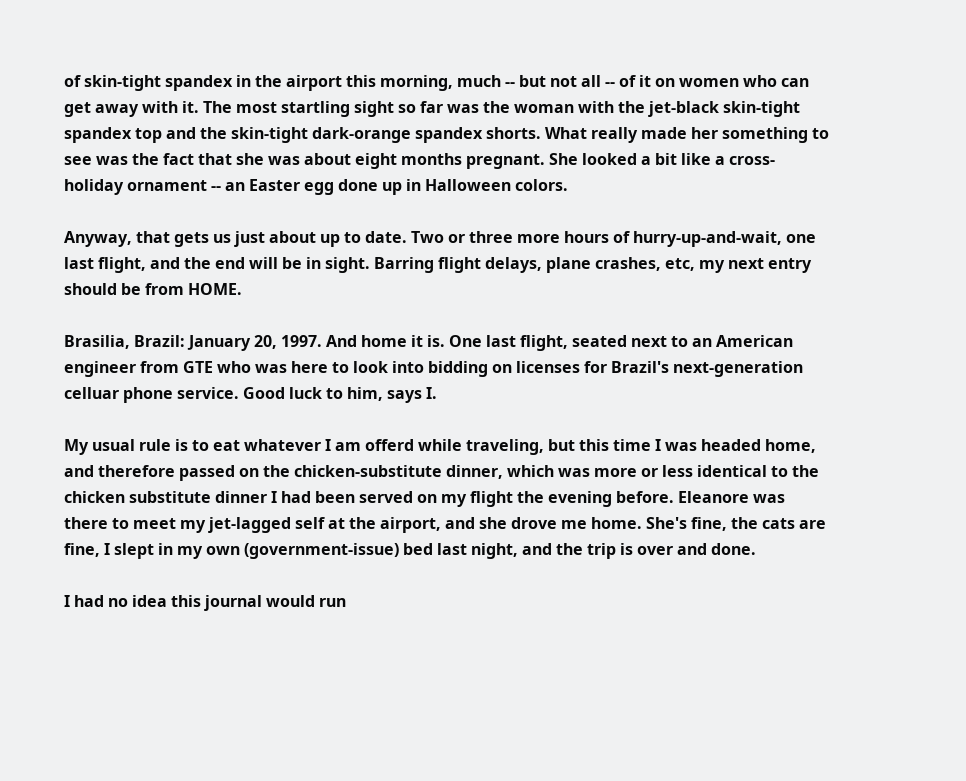of skin-tight spandex in the airport this morning, much -- but not all -- of it on women who can get away with it. The most startling sight so far was the woman with the jet-black skin-tight spandex top and the skin-tight dark-orange spandex shorts. What really made her something to see was the fact that she was about eight months pregnant. She looked a bit like a cross-holiday ornament -- an Easter egg done up in Halloween colors.

Anyway, that gets us just about up to date. Two or three more hours of hurry-up-and-wait, one last flight, and the end will be in sight. Barring flight delays, plane crashes, etc, my next entry should be from HOME.

Brasilia, Brazil: January 20, 1997. And home it is. One last flight, seated next to an American engineer from GTE who was here to look into bidding on licenses for Brazil's next-generation celluar phone service. Good luck to him, says I.

My usual rule is to eat whatever I am offerd while traveling, but this time I was headed home, and therefore passed on the chicken-substitute dinner, which was more or less identical to the chicken substitute dinner I had been served on my flight the evening before. Eleanore was there to meet my jet-lagged self at the airport, and she drove me home. She's fine, the cats are fine, I slept in my own (government-issue) bed last night, and the trip is over and done.

I had no idea this journal would run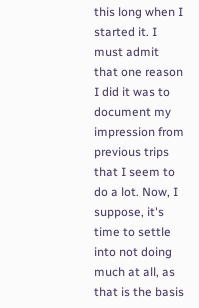this long when I started it. I must admit that one reason I did it was to document my impression from previous trips that I seem to do a lot. Now, I suppose, it's time to settle into not doing much at all, as that is the basis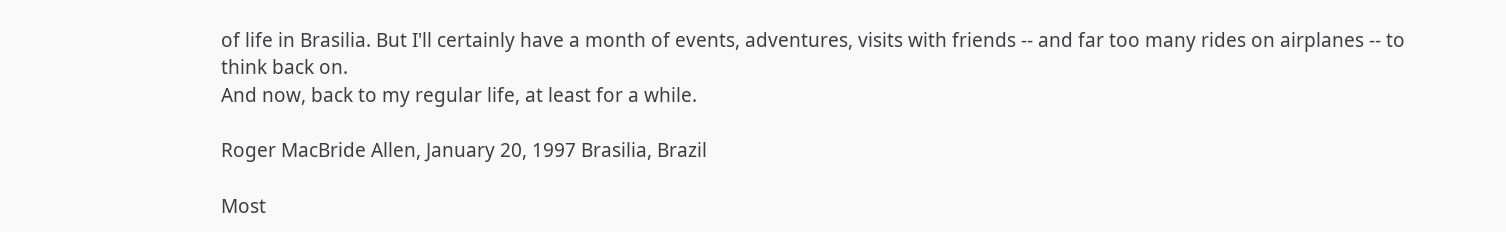of life in Brasilia. But I'll certainly have a month of events, adventures, visits with friends -- and far too many rides on airplanes -- to think back on.
And now, back to my regular life, at least for a while.

Roger MacBride Allen, January 20, 1997 Brasilia, Brazil

Most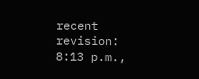recent revision: 8:13 p.m.,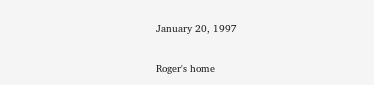January 20, 1997

Roger's home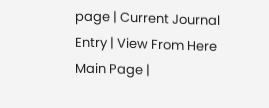page | Current Journal Entry | View From Here Main Page |